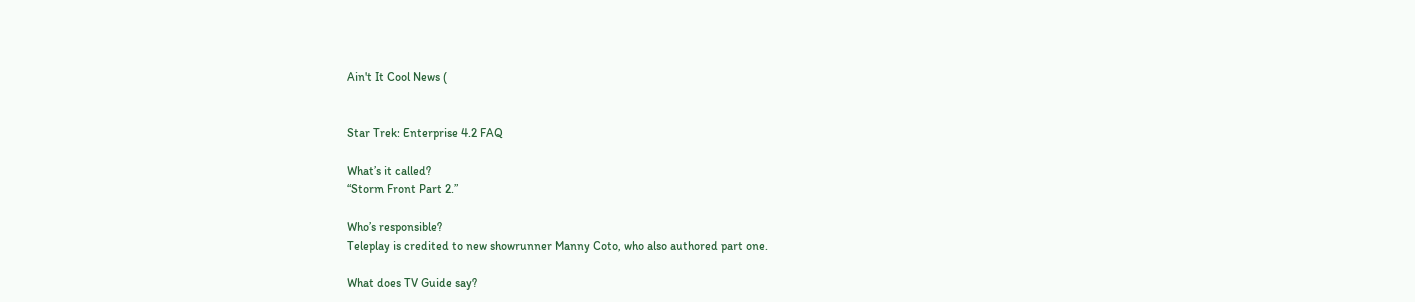Ain't It Cool News (


Star Trek: Enterprise 4.2 FAQ

What’s it called?
“Storm Front Part 2.”

Who’s responsible?
Teleplay is credited to new showrunner Manny Coto, who also authored part one.

What does TV Guide say?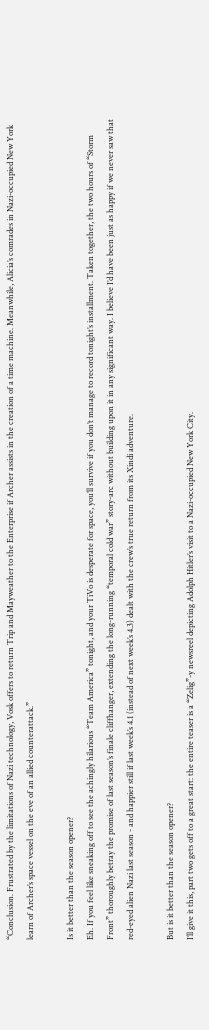“Conclusion. Frustrated by the limitations of Nazi technology, Vosk offers to return Trip and Mayweather to the Enterprise if Archer assists in the creation of a time machine. Meanwhile, Alicia’s comrades in Nazi-occupied New York learn of Archer’s space vessel on the eve of an allied counterattack.”

Is it better than the season opener?
Eh. If you feel like sneaking off to see the achingly hilarious “Team America” tonight, and your TiVo is desperate for space, you’ll survive if you don’t manage to record tonight’s installment. Taken together, the two hours of “Storm Front” thoroughly betray the promise of last season’s finale cliffhanger, extending the long-running “temporal cold war” story-arc without building upon it in any significant way. I believe I’d have been just as happy if we never saw that red-eyed alien Nazi last season - and happier still if last week’s 4.1 (instead of next week’s 4.3) dealt with the crew’s true return from its Xindi adventure.

But is it better than the season opener?
I’ll give it this, part two gets off to a great start: the entire teaser is a “Zelig”-y newsreel depicting Adolph Hitler’s visit to a Nazi-occupied New York City.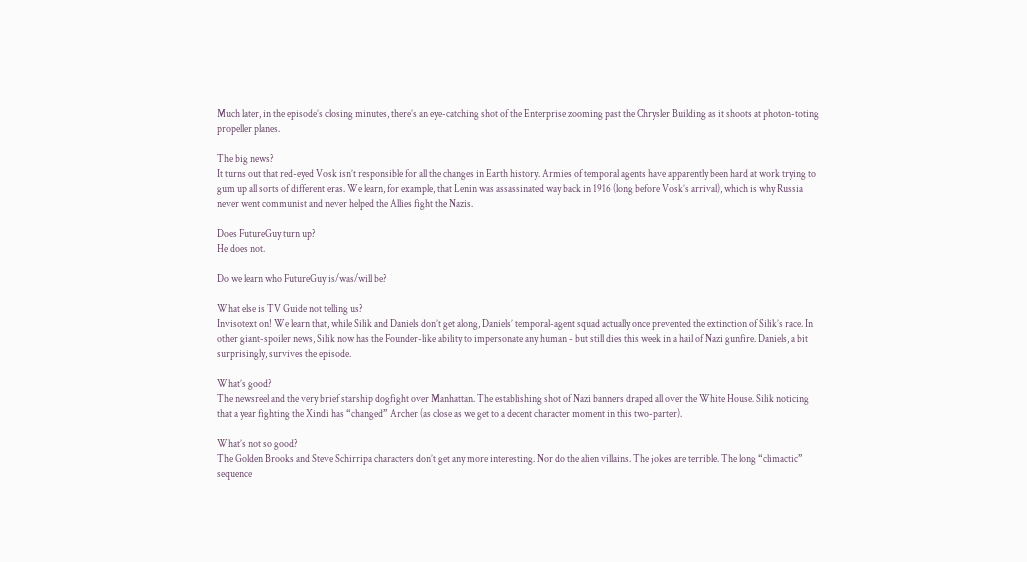Much later, in the episode’s closing minutes, there’s an eye-catching shot of the Enterprise zooming past the Chrysler Building as it shoots at photon-toting propeller planes.

The big news?
It turns out that red-eyed Vosk isn’t responsible for all the changes in Earth history. Armies of temporal agents have apparently been hard at work trying to gum up all sorts of different eras. We learn, for example, that Lenin was assassinated way back in 1916 (long before Vosk’s arrival), which is why Russia never went communist and never helped the Allies fight the Nazis.

Does FutureGuy turn up?
He does not.

Do we learn who FutureGuy is/was/will be?

What else is TV Guide not telling us?
Invisotext on! We learn that, while Silik and Daniels don’t get along, Daniels’ temporal-agent squad actually once prevented the extinction of Silik’s race. In other giant-spoiler news, Silik now has the Founder-like ability to impersonate any human - but still dies this week in a hail of Nazi gunfire. Daniels, a bit surprisingly, survives the episode.

What’s good?
The newsreel and the very brief starship dogfight over Manhattan. The establishing shot of Nazi banners draped all over the White House. Silik noticing that a year fighting the Xindi has “changed” Archer (as close as we get to a decent character moment in this two-parter).

What’s not so good?
The Golden Brooks and Steve Schirripa characters don’t get any more interesting. Nor do the alien villains. The jokes are terrible. The long “climactic” sequence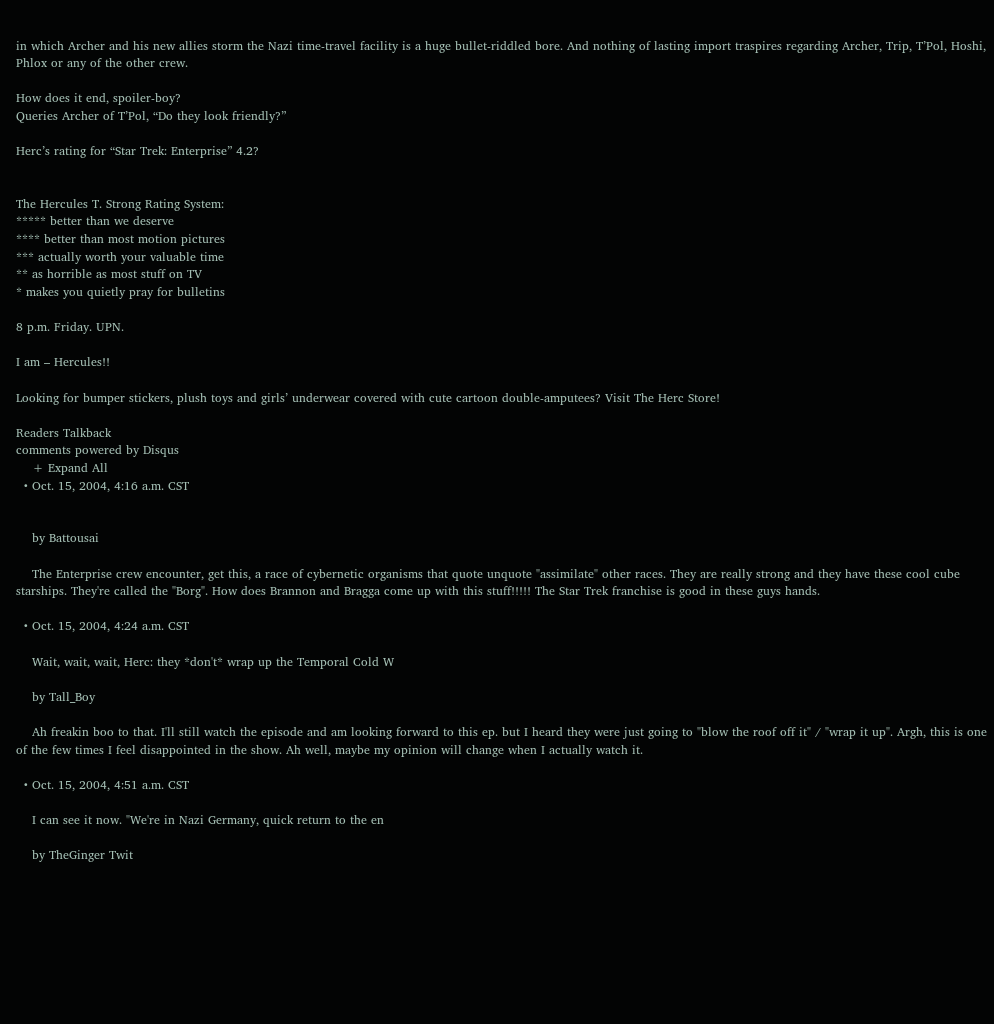in which Archer and his new allies storm the Nazi time-travel facility is a huge bullet-riddled bore. And nothing of lasting import traspires regarding Archer, Trip, T’Pol, Hoshi, Phlox or any of the other crew.

How does it end, spoiler-boy?
Queries Archer of T’Pol, “Do they look friendly?”

Herc’s rating for “Star Trek: Enterprise” 4.2?


The Hercules T. Strong Rating System:
***** better than we deserve
**** better than most motion pictures
*** actually worth your valuable time
** as horrible as most stuff on TV
* makes you quietly pray for bulletins

8 p.m. Friday. UPN.

I am – Hercules!!

Looking for bumper stickers, plush toys and girls’ underwear covered with cute cartoon double-amputees? Visit The Herc Store!

Readers Talkback
comments powered by Disqus
    + Expand All
  • Oct. 15, 2004, 4:16 a.m. CST


    by Battousai

    The Enterprise crew encounter, get this, a race of cybernetic organisms that quote unquote "assimilate" other races. They are really strong and they have these cool cube starships. They're called the "Borg". How does Brannon and Bragga come up with this stuff!!!!! The Star Trek franchise is good in these guys hands.

  • Oct. 15, 2004, 4:24 a.m. CST

    Wait, wait, wait, Herc: they *don't* wrap up the Temporal Cold W

    by Tall_Boy

    Ah freakin boo to that. I'll still watch the episode and am looking forward to this ep. but I heard they were just going to "blow the roof off it" / "wrap it up". Argh, this is one of the few times I feel disappointed in the show. Ah well, maybe my opinion will change when I actually watch it.

  • Oct. 15, 2004, 4:51 a.m. CST

    I can see it now. "We're in Nazi Germany, quick return to the en

    by TheGinger Twit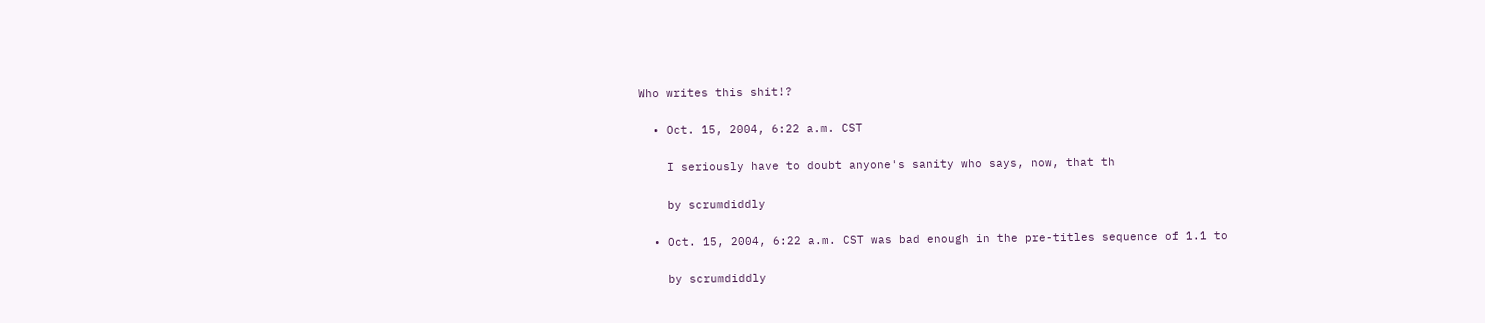Who writes this shit!?

  • Oct. 15, 2004, 6:22 a.m. CST

    I seriously have to doubt anyone's sanity who says, now, that th

    by scrumdiddly

  • Oct. 15, 2004, 6:22 a.m. CST was bad enough in the pre-titles sequence of 1.1 to

    by scrumdiddly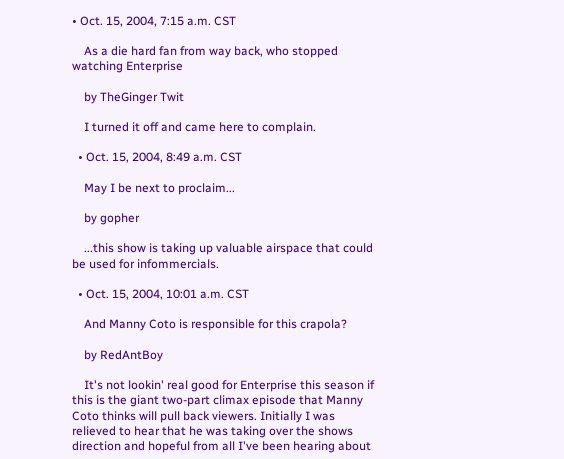• Oct. 15, 2004, 7:15 a.m. CST

    As a die hard fan from way back, who stopped watching Enterprise

    by TheGinger Twit

    I turned it off and came here to complain.

  • Oct. 15, 2004, 8:49 a.m. CST

    May I be next to proclaim...

    by gopher

    ...this show is taking up valuable airspace that could be used for infommercials.

  • Oct. 15, 2004, 10:01 a.m. CST

    And Manny Coto is responsible for this crapola?

    by RedAntBoy

    It's not lookin' real good for Enterprise this season if this is the giant two-part climax episode that Manny Coto thinks will pull back viewers. Initially I was relieved to hear that he was taking over the shows direction and hopeful from all I've been hearing about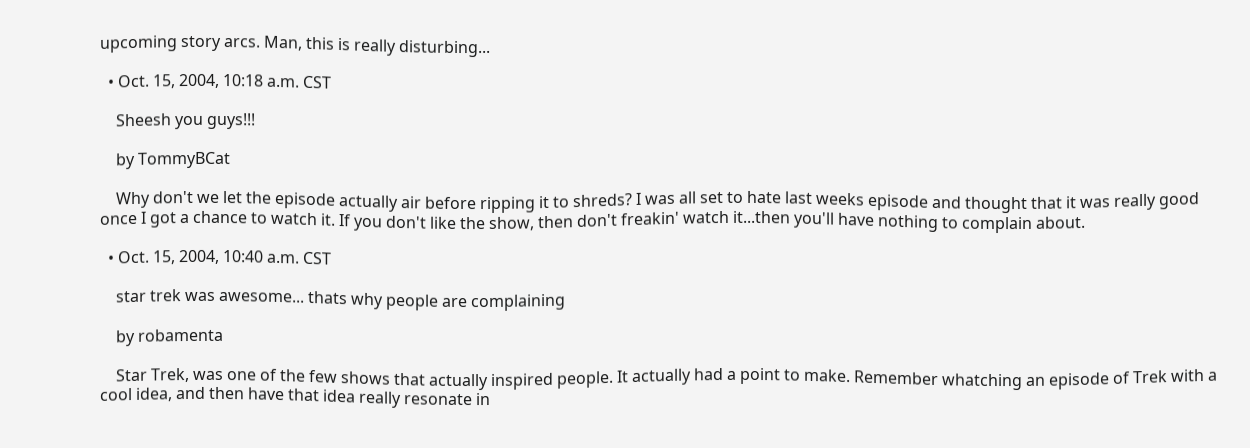upcoming story arcs. Man, this is really disturbing...

  • Oct. 15, 2004, 10:18 a.m. CST

    Sheesh you guys!!!

    by TommyBCat

    Why don't we let the episode actually air before ripping it to shreds? I was all set to hate last weeks episode and thought that it was really good once I got a chance to watch it. If you don't like the show, then don't freakin' watch it...then you'll have nothing to complain about.

  • Oct. 15, 2004, 10:40 a.m. CST

    star trek was awesome... thats why people are complaining

    by robamenta

    Star Trek, was one of the few shows that actually inspired people. It actually had a point to make. Remember whatching an episode of Trek with a cool idea, and then have that idea really resonate in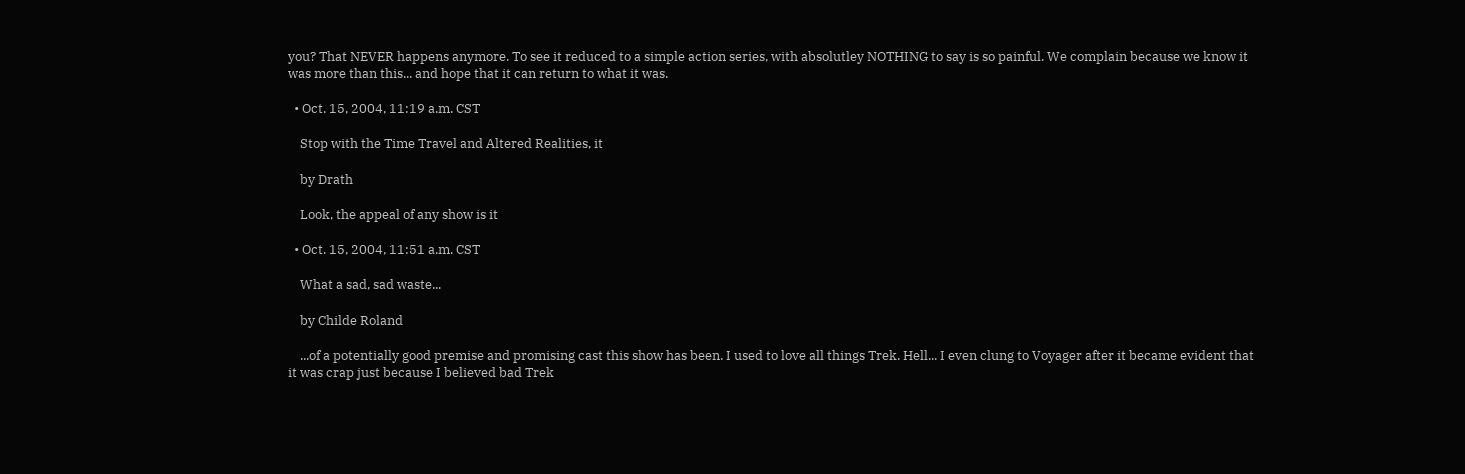you? That NEVER happens anymore. To see it reduced to a simple action series, with absolutley NOTHING to say is so painful. We complain because we know it was more than this... and hope that it can return to what it was.

  • Oct. 15, 2004, 11:19 a.m. CST

    Stop with the Time Travel and Altered Realities, it

    by Drath

    Look, the appeal of any show is it

  • Oct. 15, 2004, 11:51 a.m. CST

    What a sad, sad waste...

    by Childe Roland

    ...of a potentially good premise and promising cast this show has been. I used to love all things Trek. Hell... I even clung to Voyager after it became evident that it was crap just because I believed bad Trek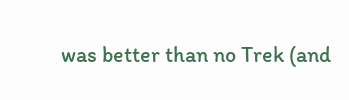was better than no Trek (and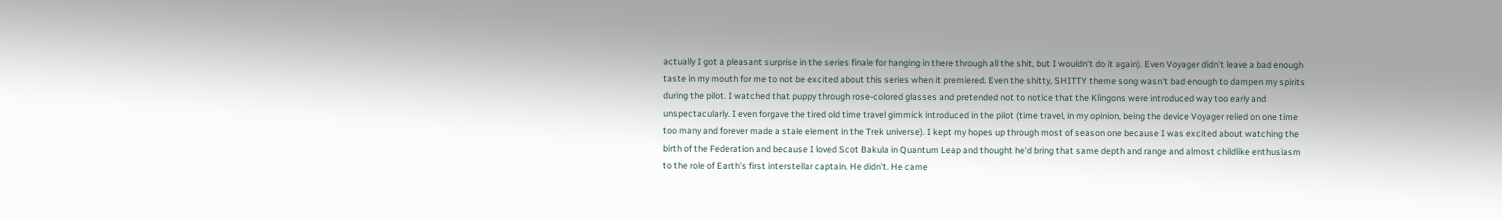actually I got a pleasant surprise in the series finale for hanging in there through all the shit, but I wouldn't do it again). Even Voyager didn't leave a bad enough taste in my mouth for me to not be excited about this series when it premiered. Even the shitty, SHITTY theme song wasn't bad enough to dampen my spirits during the pilot. I watched that puppy through rose-colored glasses and pretended not to notice that the Klingons were introduced way too early and unspectacularly. I even forgave the tired old time travel gimmick introduced in the pilot (time travel, in my opinion, being the device Voyager relied on one time too many and forever made a stale element in the Trek universe). I kept my hopes up through most of season one because I was excited about watching the birth of the Federation and because I loved Scot Bakula in Quantum Leap and thought he'd bring that same depth and range and almost childlike enthusiasm to the role of Earth's first interstellar captain. He didn't. He came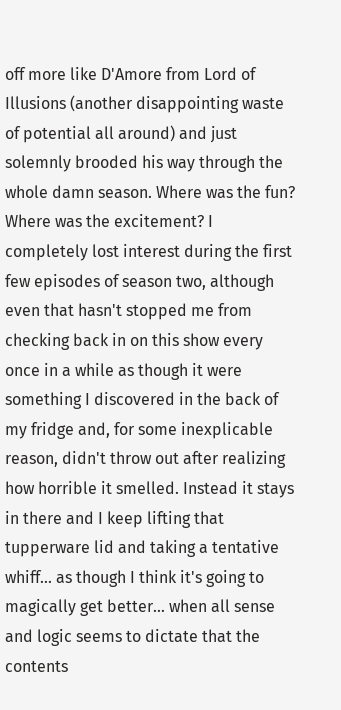off more like D'Amore from Lord of Illusions (another disappointing waste of potential all around) and just solemnly brooded his way through the whole damn season. Where was the fun? Where was the excitement? I completely lost interest during the first few episodes of season two, although even that hasn't stopped me from checking back in on this show every once in a while as though it were something I discovered in the back of my fridge and, for some inexplicable reason, didn't throw out after realizing how horrible it smelled. Instead it stays in there and I keep lifting that tupperware lid and taking a tentative whiff... as though I think it's going to magically get better... when all sense and logic seems to dictate that the contents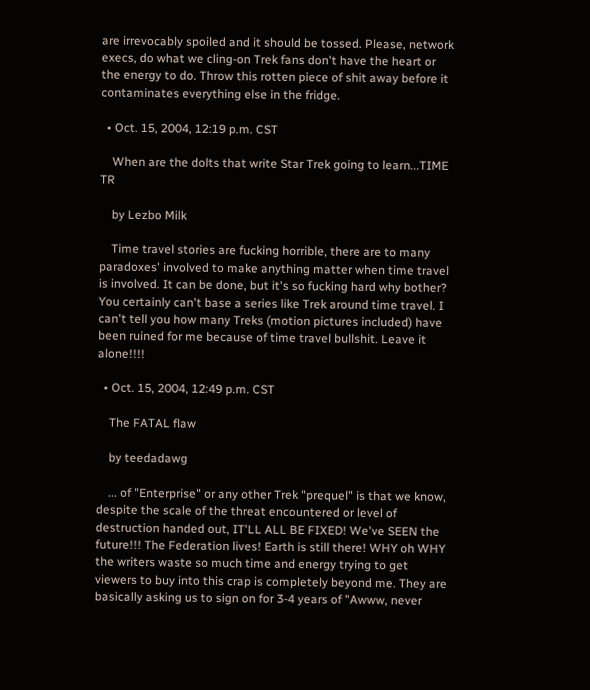are irrevocably spoiled and it should be tossed. Please, network execs, do what we cling-on Trek fans don't have the heart or the energy to do. Throw this rotten piece of shit away before it contaminates everything else in the fridge.

  • Oct. 15, 2004, 12:19 p.m. CST

    When are the dolts that write Star Trek going to learn...TIME TR

    by Lezbo Milk

    Time travel stories are fucking horrible, there are to many paradoxes' involved to make anything matter when time travel is involved. It can be done, but it's so fucking hard why bother? You certainly can't base a series like Trek around time travel. I can't tell you how many Treks (motion pictures included) have been ruined for me because of time travel bullshit. Leave it alone!!!!

  • Oct. 15, 2004, 12:49 p.m. CST

    The FATAL flaw

    by teedadawg

    ... of "Enterprise" or any other Trek "prequel" is that we know, despite the scale of the threat encountered or level of destruction handed out, IT'LL ALL BE FIXED! We've SEEN the future!!! The Federation lives! Earth is still there! WHY oh WHY the writers waste so much time and energy trying to get viewers to buy into this crap is completely beyond me. They are basically asking us to sign on for 3-4 years of "Awww, never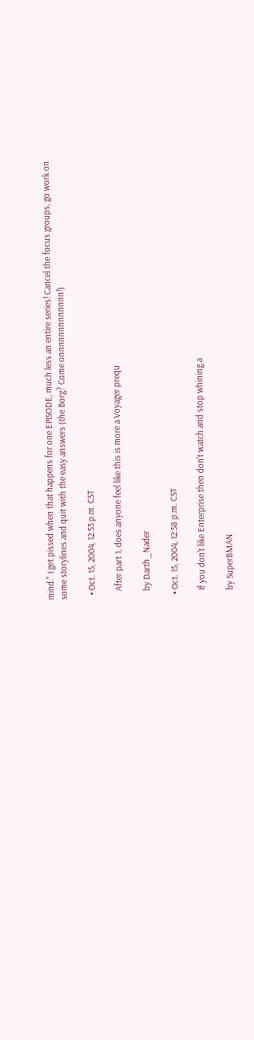mind." I get pissed when that happens for one EPISODE, much less an entire series! Cancel the focus groups, go work on some storylines and quit with the easy answers (the Borg? Come onnnnnnnnnnnnn!)

  • Oct. 15, 2004, 12:53 p.m. CST

    After part 1, does anyone feel like this is more a Voyager prequ

    by Darth_Nader

  • Oct. 15, 2004, 12:58 p.m. CST

    If you don't like Enterprise then don't watch and stop whining a

    by SuperBMAN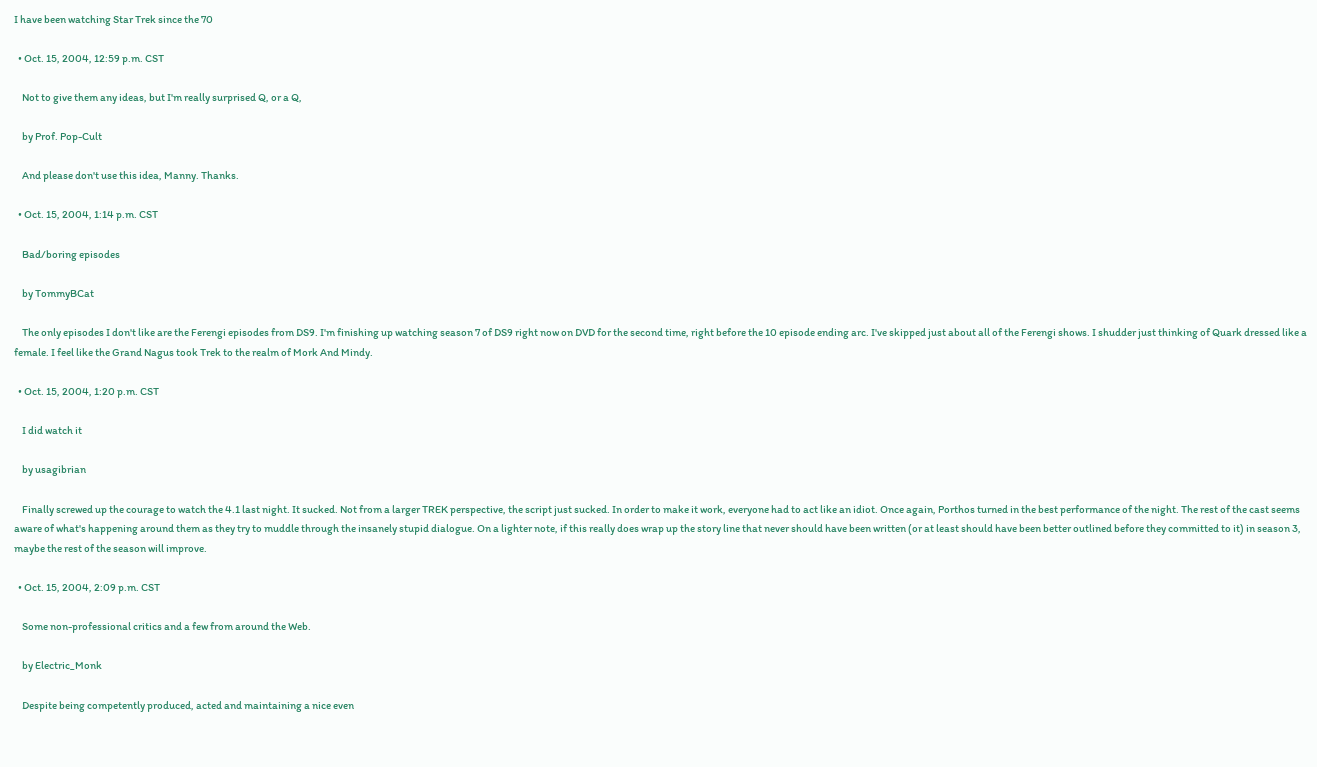I have been watching Star Trek since the 70

  • Oct. 15, 2004, 12:59 p.m. CST

    Not to give them any ideas, but I'm really surprised Q, or a Q,

    by Prof. Pop-Cult

    And please don't use this idea, Manny. Thanks.

  • Oct. 15, 2004, 1:14 p.m. CST

    Bad/boring episodes

    by TommyBCat

    The only episodes I don't like are the Ferengi episodes from DS9. I'm finishing up watching season 7 of DS9 right now on DVD for the second time, right before the 10 episode ending arc. I've skipped just about all of the Ferengi shows. I shudder just thinking of Quark dressed like a female. I feel like the Grand Nagus took Trek to the realm of Mork And Mindy.

  • Oct. 15, 2004, 1:20 p.m. CST

    I did watch it

    by usagibrian

    Finally screwed up the courage to watch the 4.1 last night. It sucked. Not from a larger TREK perspective, the script just sucked. In order to make it work, everyone had to act like an idiot. Once again, Porthos turned in the best performance of the night. The rest of the cast seems aware of what's happening around them as they try to muddle through the insanely stupid dialogue. On a lighter note, if this really does wrap up the story line that never should have been written (or at least should have been better outlined before they committed to it) in season 3, maybe the rest of the season will improve.

  • Oct. 15, 2004, 2:09 p.m. CST

    Some non-professional critics and a few from around the Web.

    by Electric_Monk

    Despite being competently produced, acted and maintaining a nice even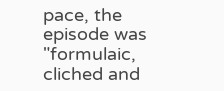pace, the episode was "formulaic, cliched and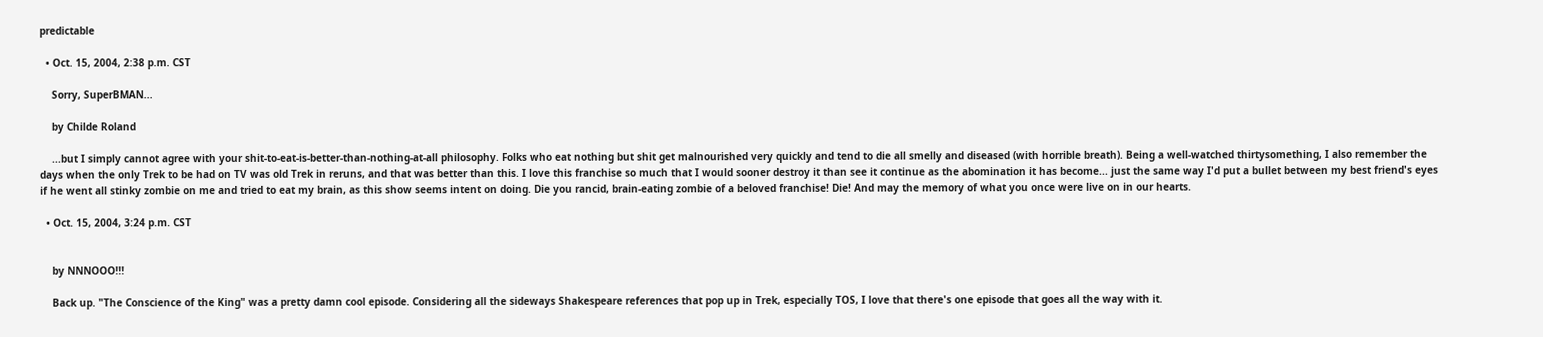predictable

  • Oct. 15, 2004, 2:38 p.m. CST

    Sorry, SuperBMAN...

    by Childe Roland

    ...but I simply cannot agree with your shit-to-eat-is-better-than-nothing-at-all philosophy. Folks who eat nothing but shit get malnourished very quickly and tend to die all smelly and diseased (with horrible breath). Being a well-watched thirtysomething, I also remember the days when the only Trek to be had on TV was old Trek in reruns, and that was better than this. I love this franchise so much that I would sooner destroy it than see it continue as the abomination it has become... just the same way I'd put a bullet between my best friend's eyes if he went all stinky zombie on me and tried to eat my brain, as this show seems intent on doing. Die you rancid, brain-eating zombie of a beloved franchise! Die! And may the memory of what you once were live on in our hearts.

  • Oct. 15, 2004, 3:24 p.m. CST


    by NNNOOO!!!

    Back up. "The Conscience of the King" was a pretty damn cool episode. Considering all the sideways Shakespeare references that pop up in Trek, especially TOS, I love that there's one episode that goes all the way with it.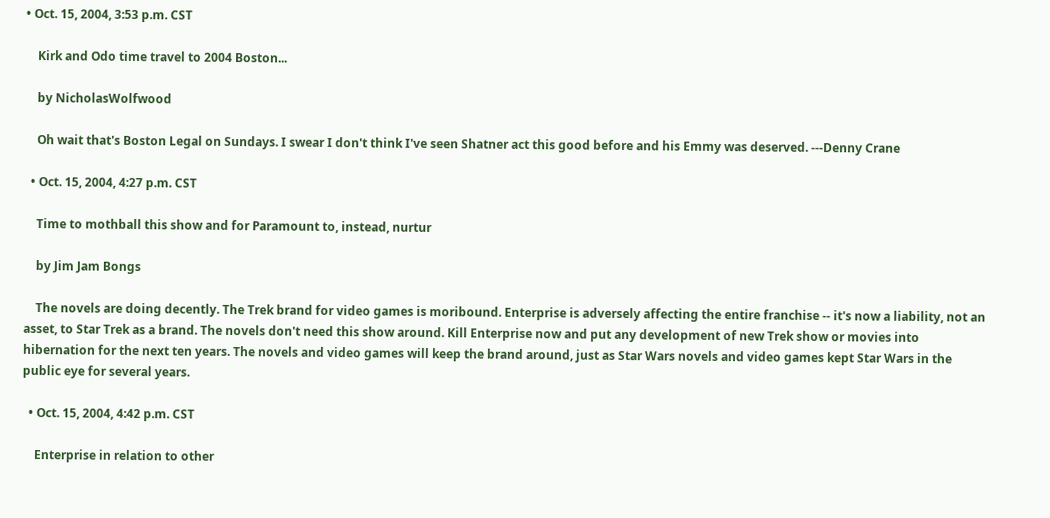• Oct. 15, 2004, 3:53 p.m. CST

    Kirk and Odo time travel to 2004 Boston...

    by NicholasWolfwood

    Oh wait that's Boston Legal on Sundays. I swear I don't think I've seen Shatner act this good before and his Emmy was deserved. ---Denny Crane

  • Oct. 15, 2004, 4:27 p.m. CST

    Time to mothball this show and for Paramount to, instead, nurtur

    by Jim Jam Bongs

    The novels are doing decently. The Trek brand for video games is moribound. Enterprise is adversely affecting the entire franchise -- it's now a liability, not an asset, to Star Trek as a brand. The novels don't need this show around. Kill Enterprise now and put any development of new Trek show or movies into hibernation for the next ten years. The novels and video games will keep the brand around, just as Star Wars novels and video games kept Star Wars in the public eye for several years.

  • Oct. 15, 2004, 4:42 p.m. CST

    Enterprise in relation to other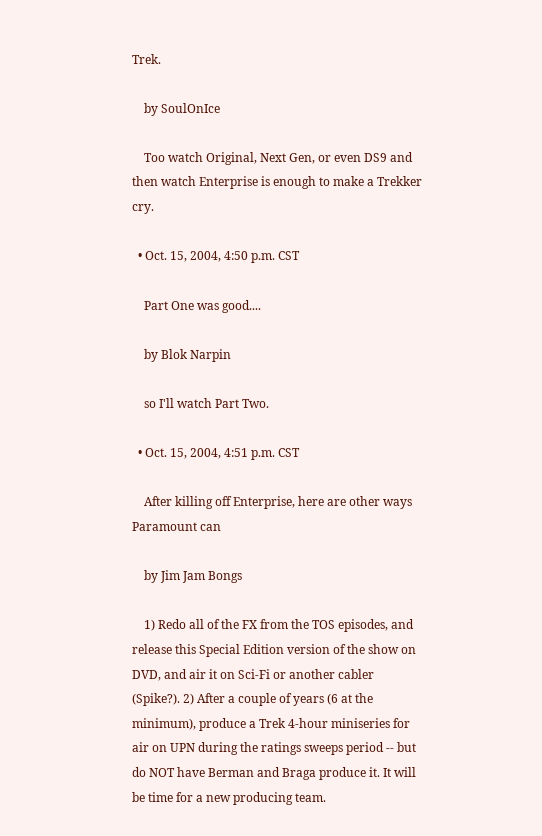Trek.

    by SoulOnIce

    Too watch Original, Next Gen, or even DS9 and then watch Enterprise is enough to make a Trekker cry.

  • Oct. 15, 2004, 4:50 p.m. CST

    Part One was good....

    by Blok Narpin

    so I'll watch Part Two.

  • Oct. 15, 2004, 4:51 p.m. CST

    After killing off Enterprise, here are other ways Paramount can

    by Jim Jam Bongs

    1) Redo all of the FX from the TOS episodes, and release this Special Edition version of the show on DVD, and air it on Sci-Fi or another cabler (Spike?). 2) After a couple of years (6 at the minimum), produce a Trek 4-hour miniseries for air on UPN during the ratings sweeps period -- but do NOT have Berman and Braga produce it. It will be time for a new producing team.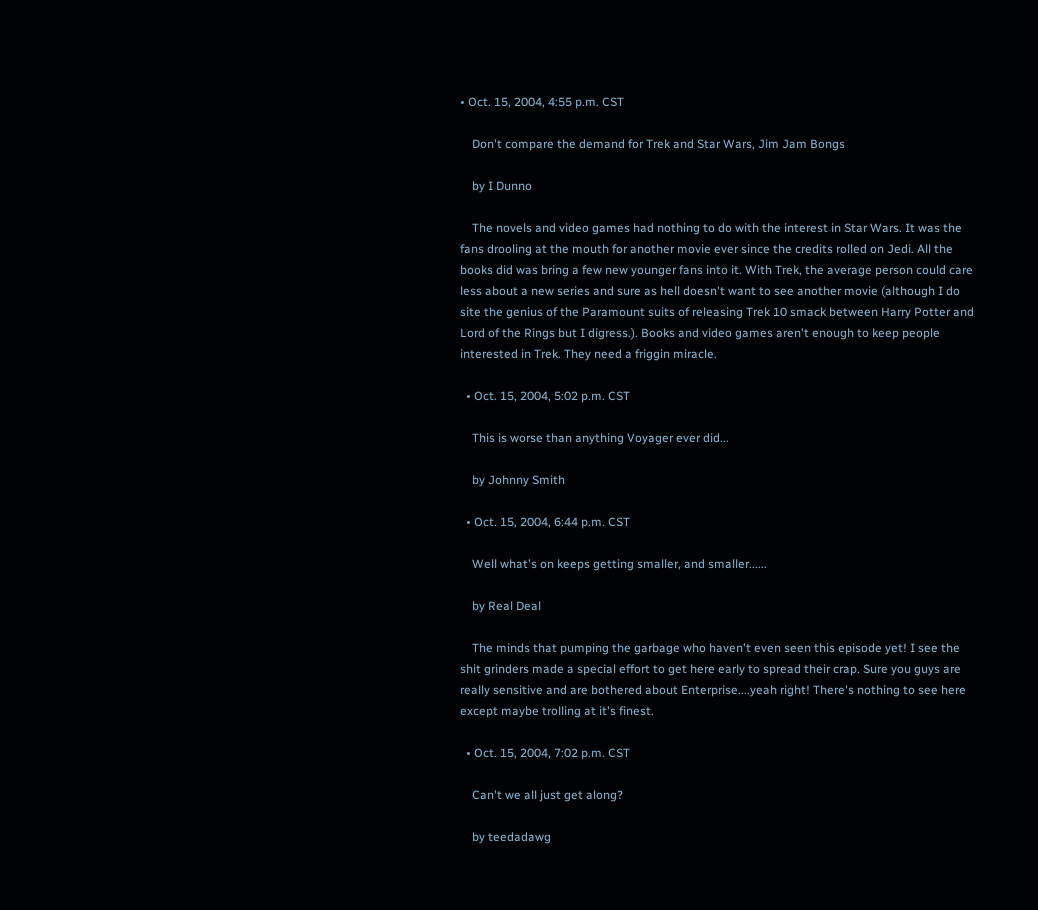• Oct. 15, 2004, 4:55 p.m. CST

    Don't compare the demand for Trek and Star Wars, Jim Jam Bongs

    by I Dunno

    The novels and video games had nothing to do with the interest in Star Wars. It was the fans drooling at the mouth for another movie ever since the credits rolled on Jedi. All the books did was bring a few new younger fans into it. With Trek, the average person could care less about a new series and sure as hell doesn't want to see another movie (although I do site the genius of the Paramount suits of releasing Trek 10 smack between Harry Potter and Lord of the Rings but I digress.). Books and video games aren't enough to keep people interested in Trek. They need a friggin miracle.

  • Oct. 15, 2004, 5:02 p.m. CST

    This is worse than anything Voyager ever did...

    by Johnny Smith

  • Oct. 15, 2004, 6:44 p.m. CST

    Well what's on keeps getting smaller, and smaller......

    by Real Deal

    The minds that pumping the garbage who haven't even seen this episode yet! I see the shit grinders made a special effort to get here early to spread their crap. Sure you guys are really sensitive and are bothered about Enterprise....yeah right! There's nothing to see here except maybe trolling at it's finest.

  • Oct. 15, 2004, 7:02 p.m. CST

    Can't we all just get along?

    by teedadawg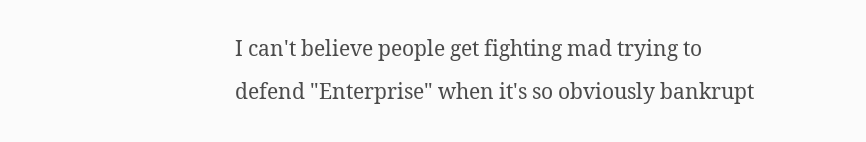I can't believe people get fighting mad trying to defend "Enterprise" when it's so obviously bankrupt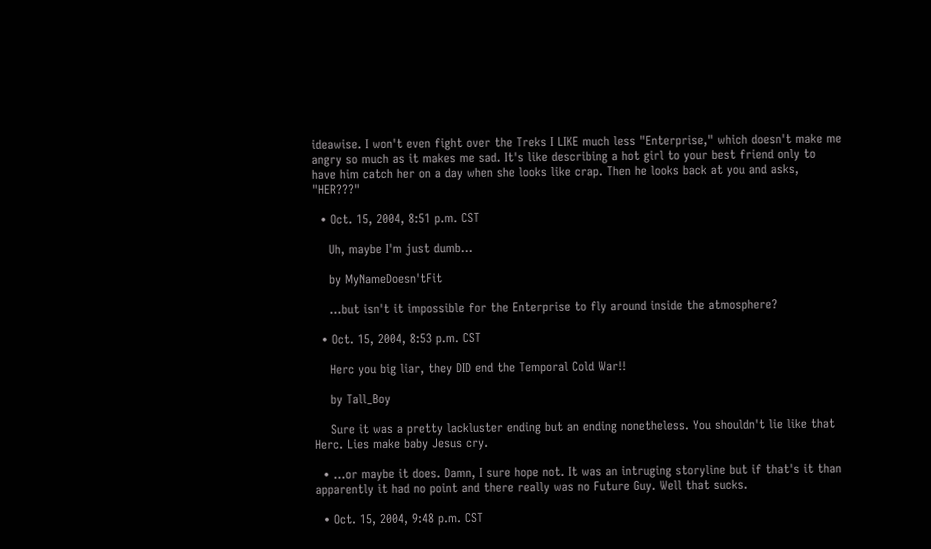ideawise. I won't even fight over the Treks I LIKE much less "Enterprise," which doesn't make me angry so much as it makes me sad. It's like describing a hot girl to your best friend only to have him catch her on a day when she looks like crap. Then he looks back at you and asks, "HER???"

  • Oct. 15, 2004, 8:51 p.m. CST

    Uh, maybe I'm just dumb...

    by MyNameDoesn'tFit

    ...but isn't it impossible for the Enterprise to fly around inside the atmosphere?

  • Oct. 15, 2004, 8:53 p.m. CST

    Herc you big liar, they DID end the Temporal Cold War!!

    by Tall_Boy

    Sure it was a pretty lackluster ending but an ending nonetheless. You shouldn't lie like that Herc. Lies make baby Jesus cry.

  • ...or maybe it does. Damn, I sure hope not. It was an intruging storyline but if that's it than apparently it had no point and there really was no Future Guy. Well that sucks.

  • Oct. 15, 2004, 9:48 p.m. CST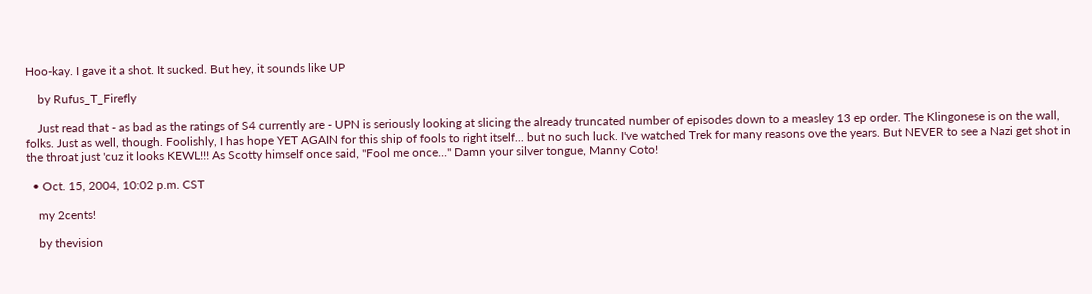Hoo-kay. I gave it a shot. It sucked. But hey, it sounds like UP

    by Rufus_T_Firefly

    Just read that - as bad as the ratings of S4 currently are - UPN is seriously looking at slicing the already truncated number of episodes down to a measley 13 ep order. The Klingonese is on the wall, folks. Just as well, though. Foolishly, I has hope YET AGAIN for this ship of fools to right itself... but no such luck. I've watched Trek for many reasons ove the years. But NEVER to see a Nazi get shot in the throat just 'cuz it looks KEWL!!! As Scotty himself once said, "Fool me once..." Damn your silver tongue, Manny Coto!

  • Oct. 15, 2004, 10:02 p.m. CST

    my 2cents!

    by thevision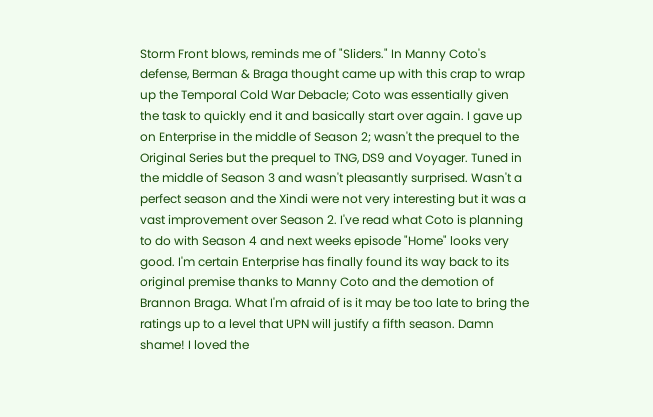Storm Front blows, reminds me of "Sliders." In Manny Coto's defense, Berman & Braga thought came up with this crap to wrap up the Temporal Cold War Debacle; Coto was essentially given the task to quickly end it and basically start over again. I gave up on Enterprise in the middle of Season 2; wasn't the prequel to the Original Series but the prequel to TNG, DS9 and Voyager. Tuned in the middle of Season 3 and wasn't pleasantly surprised. Wasn't a perfect season and the Xindi were not very interesting but it was a vast improvement over Season 2. I've read what Coto is planning to do with Season 4 and next weeks episode "Home" looks very good. I'm certain Enterprise has finally found its way back to its original premise thanks to Manny Coto and the demotion of Brannon Braga. What I'm afraid of is it may be too late to bring the ratings up to a level that UPN will justify a fifth season. Damn shame! I loved the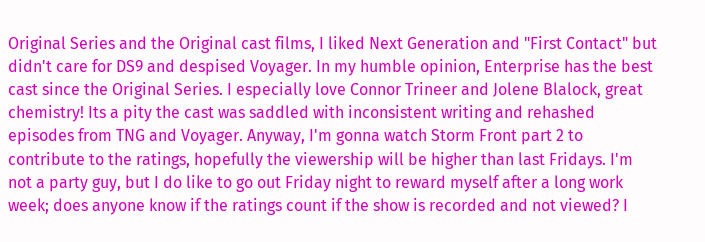Original Series and the Original cast films, I liked Next Generation and "First Contact" but didn't care for DS9 and despised Voyager. In my humble opinion, Enterprise has the best cast since the Original Series. I especially love Connor Trineer and Jolene Blalock, great chemistry! Its a pity the cast was saddled with inconsistent writing and rehashed episodes from TNG and Voyager. Anyway, I'm gonna watch Storm Front part 2 to contribute to the ratings, hopefully the viewership will be higher than last Fridays. I'm not a party guy, but I do like to go out Friday night to reward myself after a long work week; does anyone know if the ratings count if the show is recorded and not viewed? I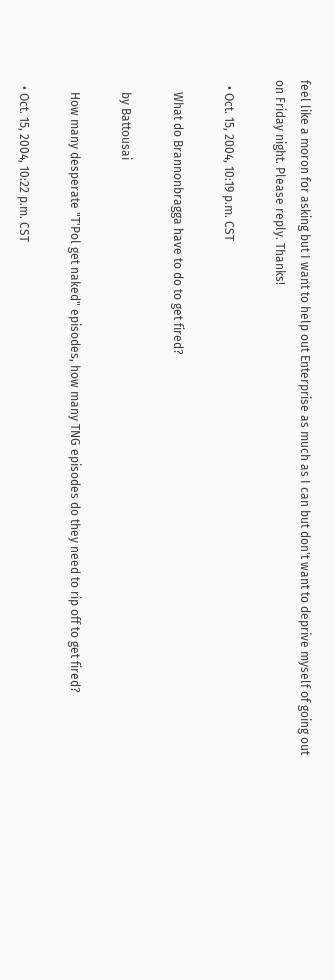feel like a moron for asking but I want to help out Enterprise as much as I can but don't want to deprive myself of going out on Friday night. Please reply. Thanks!

  • Oct. 15, 2004, 10:19 p.m. CST

    What do Brannonbragga have to do to get fired?

    by Battousai

    How many desperate "T'Pol get naked" episodes, how many TNG episodes do they need to rip off to get fired?

  • Oct. 15, 2004, 10:22 p.m. CST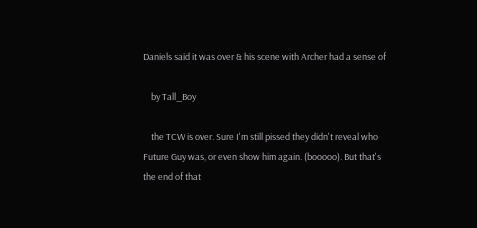Daniels said it was over & his scene with Archer had a sense of

    by Tall_Boy

    the TCW is over. Sure I'm still pissed they didn't reveal who Future Guy was, or even show him again. (booooo). But that's the end of that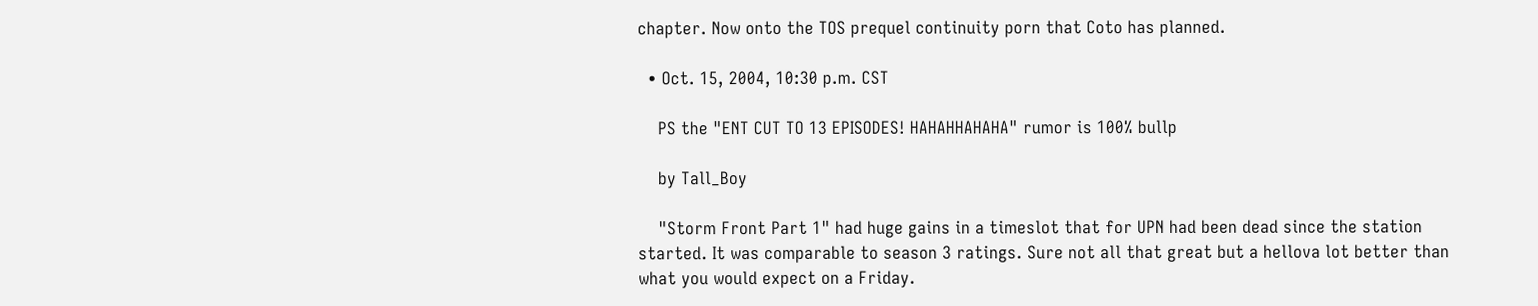chapter. Now onto the TOS prequel continuity porn that Coto has planned.

  • Oct. 15, 2004, 10:30 p.m. CST

    PS the "ENT CUT TO 13 EPISODES! HAHAHHAHAHA" rumor is 100% bullp

    by Tall_Boy

    "Storm Front Part 1" had huge gains in a timeslot that for UPN had been dead since the station started. It was comparable to season 3 ratings. Sure not all that great but a hellova lot better than what you would expect on a Friday.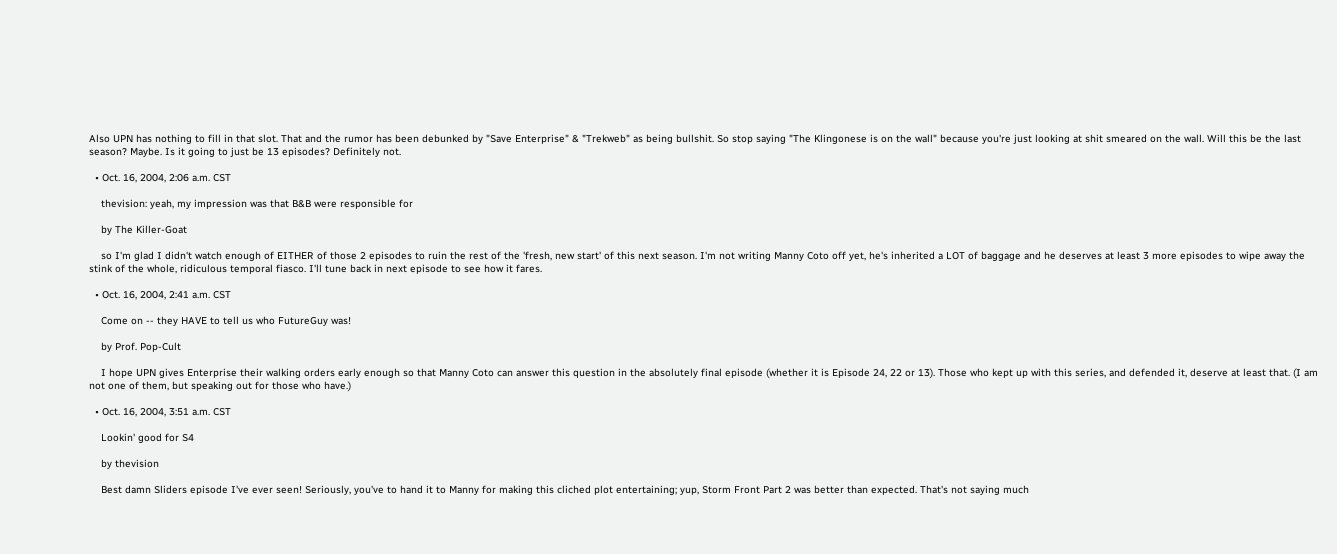Also UPN has nothing to fill in that slot. That and the rumor has been debunked by "Save Enterprise" & "Trekweb" as being bullshit. So stop saying "The Klingonese is on the wall" because you're just looking at shit smeared on the wall. Will this be the last season? Maybe. Is it going to just be 13 episodes? Definitely not.

  • Oct. 16, 2004, 2:06 a.m. CST

    thevision: yeah, my impression was that B&B were responsible for

    by The Killer-Goat

    so I'm glad I didn't watch enough of EITHER of those 2 episodes to ruin the rest of the 'fresh, new start' of this next season. I'm not writing Manny Coto off yet, he's inherited a LOT of baggage and he deserves at least 3 more episodes to wipe away the stink of the whole, ridiculous temporal fiasco. I'll tune back in next episode to see how it fares.

  • Oct. 16, 2004, 2:41 a.m. CST

    Come on -- they HAVE to tell us who FutureGuy was!

    by Prof. Pop-Cult

    I hope UPN gives Enterprise their walking orders early enough so that Manny Coto can answer this question in the absolutely final episode (whether it is Episode 24, 22 or 13). Those who kept up with this series, and defended it, deserve at least that. (I am not one of them, but speaking out for those who have.)

  • Oct. 16, 2004, 3:51 a.m. CST

    Lookin' good for S4

    by thevision

    Best damn Sliders episode I've ever seen! Seriously, you've to hand it to Manny for making this cliched plot entertaining; yup, Storm Front Part 2 was better than expected. That's not saying much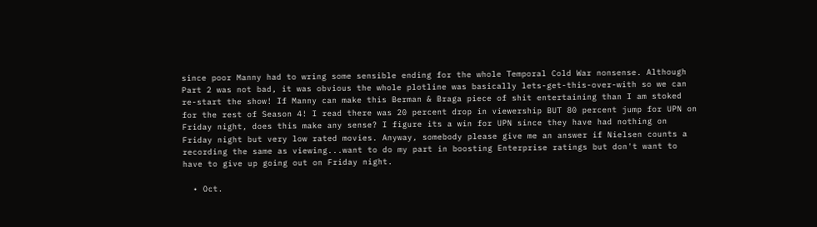since poor Manny had to wring some sensible ending for the whole Temporal Cold War nonsense. Although Part 2 was not bad, it was obvious the whole plotline was basically lets-get-this-over-with so we can re-start the show! If Manny can make this Berman & Braga piece of shit entertaining than I am stoked for the rest of Season 4! I read there was 20 percent drop in viewership BUT 80 percent jump for UPN on Friday night, does this make any sense? I figure its a win for UPN since they have had nothing on Friday night but very low rated movies. Anyway, somebody please give me an answer if Nielsen counts a recording the same as viewing...want to do my part in boosting Enterprise ratings but don't want to have to give up going out on Friday night.

  • Oct.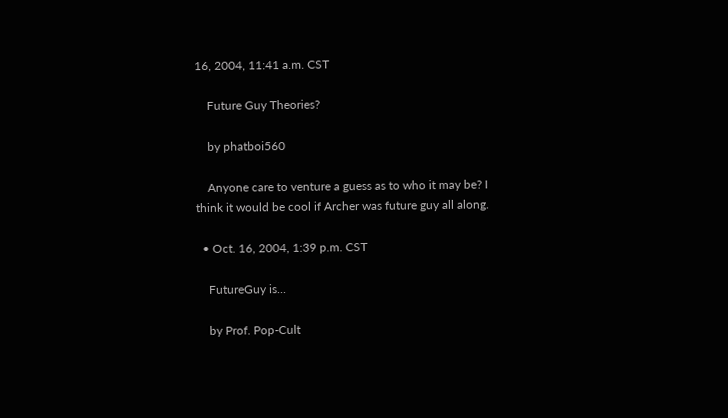16, 2004, 11:41 a.m. CST

    Future Guy Theories?

    by phatboi560

    Anyone care to venture a guess as to who it may be? I think it would be cool if Archer was future guy all along.

  • Oct. 16, 2004, 1:39 p.m. CST

    FutureGuy is...

    by Prof. Pop-Cult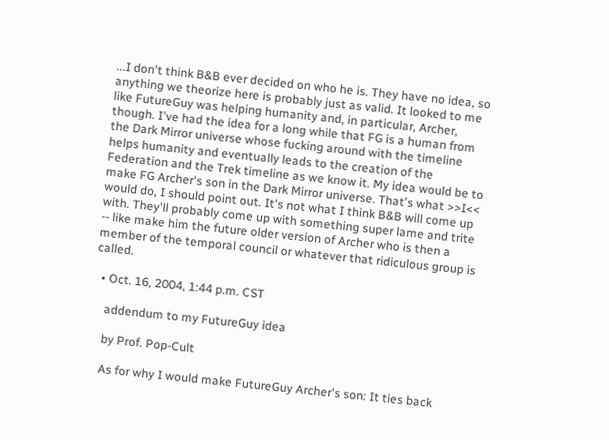...I don't think B&B ever decided on who he is. They have no idea, so anything we theorize here is probably just as valid. It looked to me like FutureGuy was helping humanity and, in particular, Archer, though. I've had the idea for a long while that FG is a human from the Dark Mirror universe whose fucking around with the timeline helps humanity and eventually leads to the creation of the Federation and the Trek timeline as we know it. My idea would be to make FG Archer's son in the Dark Mirror universe. That's what >>I<< would do, I should point out. It's not what I think B&B will come up with. They'll probably come up with something super lame and trite -- like make him the future older version of Archer who is then a member of the temporal council or whatever that ridiculous group is called.

  • Oct. 16, 2004, 1:44 p.m. CST

    addendum to my FutureGuy idea

    by Prof. Pop-Cult

    As for why I would make FutureGuy Archer's son: It ties back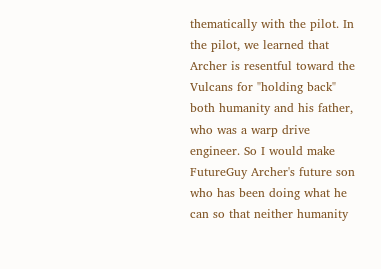thematically with the pilot. In the pilot, we learned that Archer is resentful toward the Vulcans for "holding back" both humanity and his father, who was a warp drive engineer. So I would make FutureGuy Archer's future son who has been doing what he can so that neither humanity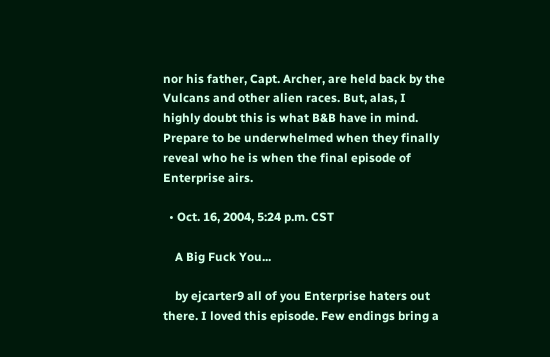nor his father, Capt. Archer, are held back by the Vulcans and other alien races. But, alas, I highly doubt this is what B&B have in mind. Prepare to be underwhelmed when they finally reveal who he is when the final episode of Enterprise airs.

  • Oct. 16, 2004, 5:24 p.m. CST

    A Big Fuck You...

    by ejcarter9 all of you Enterprise haters out there. I loved this episode. Few endings bring a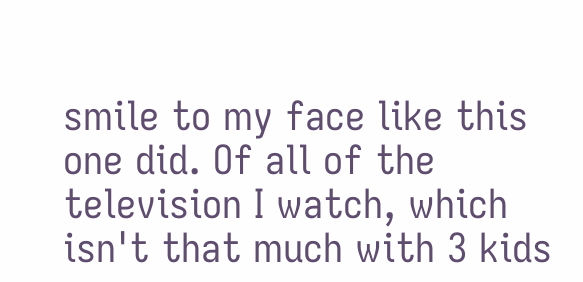smile to my face like this one did. Of all of the television I watch, which isn't that much with 3 kids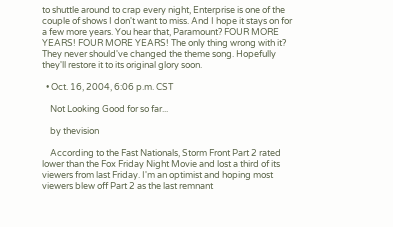to shuttle around to crap every night, Enterprise is one of the couple of shows I don't want to miss. And I hope it stays on for a few more years. You hear that, Paramount? FOUR MORE YEARS! FOUR MORE YEARS! The only thing wrong with it? They never should've changed the theme song. Hopefully they'll restore it to its original glory soon.

  • Oct. 16, 2004, 6:06 p.m. CST

    Not Looking Good for so far...

    by thevision

    According to the Fast Nationals, Storm Front Part 2 rated lower than the Fox Friday Night Movie and lost a third of its viewers from last Friday. I'm an optimist and hoping most viewers blew off Part 2 as the last remnant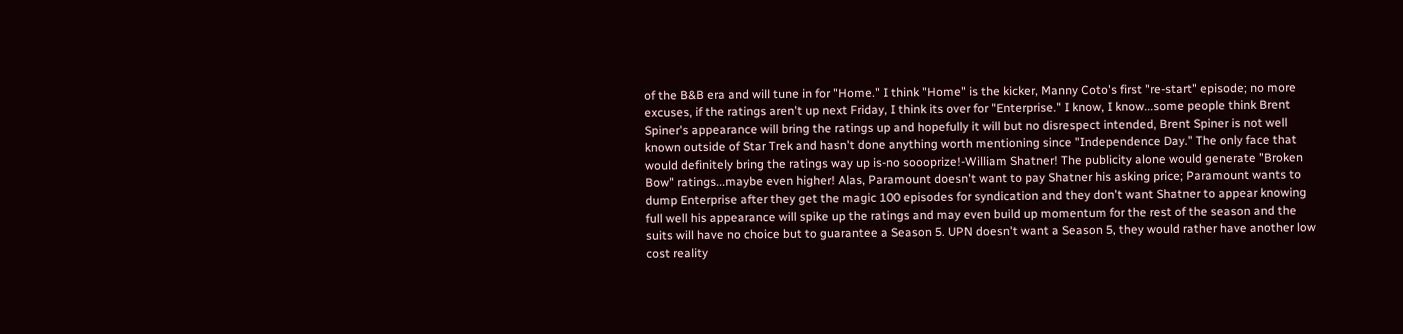of the B&B era and will tune in for "Home." I think "Home" is the kicker, Manny Coto's first "re-start" episode; no more excuses, if the ratings aren't up next Friday, I think its over for "Enterprise." I know, I know...some people think Brent Spiner's appearance will bring the ratings up and hopefully it will but no disrespect intended, Brent Spiner is not well known outside of Star Trek and hasn't done anything worth mentioning since "Independence Day." The only face that would definitely bring the ratings way up is-no soooprize!-William Shatner! The publicity alone would generate "Broken Bow" ratings...maybe even higher! Alas, Paramount doesn't want to pay Shatner his asking price; Paramount wants to dump Enterprise after they get the magic 100 episodes for syndication and they don't want Shatner to appear knowing full well his appearance will spike up the ratings and may even build up momentum for the rest of the season and the suits will have no choice but to guarantee a Season 5. UPN doesn't want a Season 5, they would rather have another low cost reality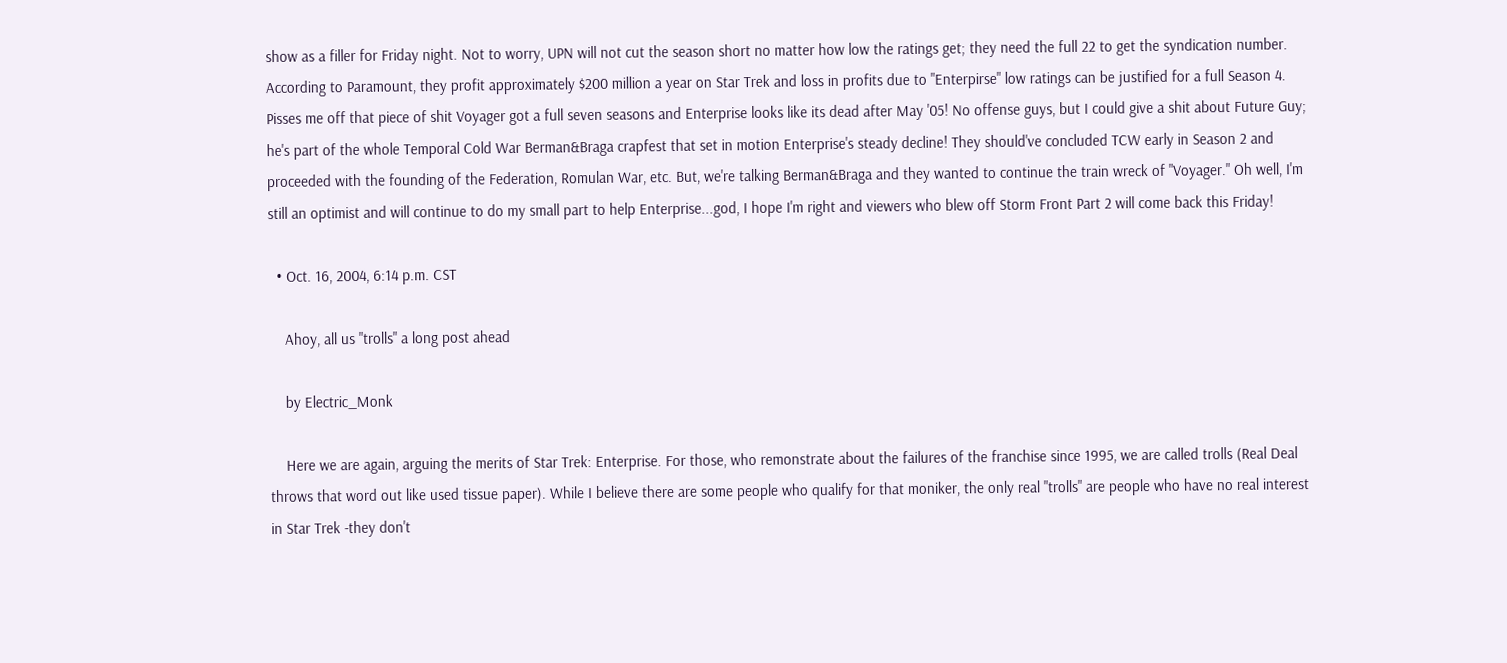show as a filler for Friday night. Not to worry, UPN will not cut the season short no matter how low the ratings get; they need the full 22 to get the syndication number. According to Paramount, they profit approximately $200 million a year on Star Trek and loss in profits due to "Enterpirse" low ratings can be justified for a full Season 4. Pisses me off that piece of shit Voyager got a full seven seasons and Enterprise looks like its dead after May '05! No offense guys, but I could give a shit about Future Guy; he's part of the whole Temporal Cold War Berman&Braga crapfest that set in motion Enterprise's steady decline! They should've concluded TCW early in Season 2 and proceeded with the founding of the Federation, Romulan War, etc. But, we're talking Berman&Braga and they wanted to continue the train wreck of "Voyager." Oh well, I'm still an optimist and will continue to do my small part to help Enterprise...god, I hope I'm right and viewers who blew off Storm Front Part 2 will come back this Friday!

  • Oct. 16, 2004, 6:14 p.m. CST

    Ahoy, all us "trolls" a long post ahead

    by Electric_Monk

    Here we are again, arguing the merits of Star Trek: Enterprise. For those, who remonstrate about the failures of the franchise since 1995, we are called trolls (Real Deal throws that word out like used tissue paper). While I believe there are some people who qualify for that moniker, the only real "trolls" are people who have no real interest in Star Trek -they don't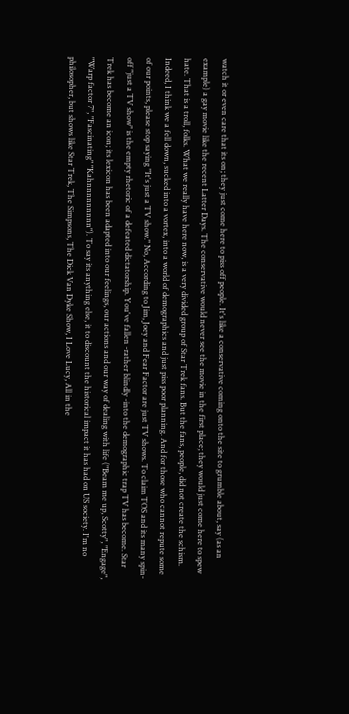watch it or even care that its on; they just come here to piss off people. It's like a conservative coming onto the site to grumble about, say (as an example) a gay movie like the recent Latter Days. The conservative would never see the movie in the first place; they would just come here to spew hate. That is a troll, folks. What we really have here now, is a very divided group of Star Trek fans. But the fans, people, did not create the schism. Indeed, I think we a fell down, sucked into a vortex, into a world of demographics and just piss poor planning. And for those who cannot repute some of our points, please stop saying "It's just a TV show." No, According to Jim, Joey and Fear Factor are just TV shows. To claim TOS and its many spin-off "just a TV show" is the empty rhetoric of a defeated dictatorship. You've fallen -rather blindly -into the demographic trap TV has become. Star Trek has become an icon; its lexicon has been adapted into our feelings, our actions and our way of dealing with life ("Beam me up, Scotty", "Engage", "Warp factor 7", "Fascinating" "Kahnnnnnnnnn"). To say its anything else, it to discount the historical impact it has had on US society. I'm no philosopher, but shows like Star Trek, The Simpsons, The Dick Van Dyke Show, I Love Lucy, All in the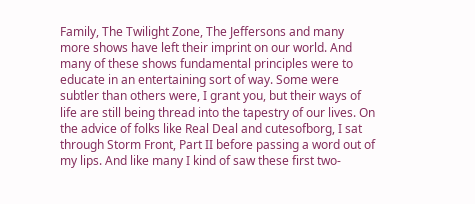Family, The Twilight Zone, The Jeffersons and many more shows have left their imprint on our world. And many of these shows fundamental principles were to educate in an entertaining sort of way. Some were subtler than others were, I grant you, but their ways of life are still being thread into the tapestry of our lives. On the advice of folks like Real Deal and cutesofborg, I sat through Storm Front, Part II before passing a word out of my lips. And like many I kind of saw these first two-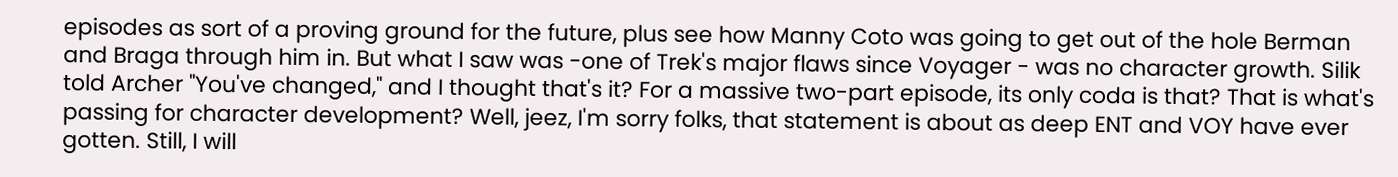episodes as sort of a proving ground for the future, plus see how Manny Coto was going to get out of the hole Berman and Braga through him in. But what I saw was -one of Trek's major flaws since Voyager - was no character growth. Silik told Archer "You've changed," and I thought that's it? For a massive two-part episode, its only coda is that? That is what's passing for character development? Well, jeez, I'm sorry folks, that statement is about as deep ENT and VOY have ever gotten. Still, I will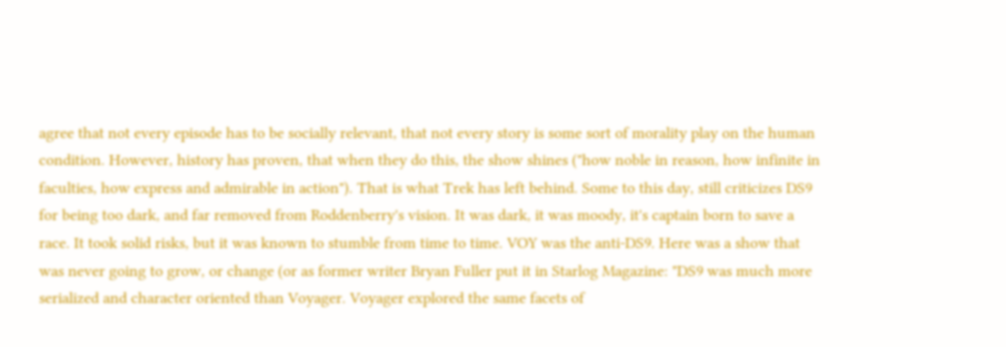agree that not every episode has to be socially relevant, that not every story is some sort of morality play on the human condition. However, history has proven, that when they do this, the show shines ("how noble in reason, how infinite in faculties, how express and admirable in action"). That is what Trek has left behind. Some to this day, still criticizes DS9 for being too dark, and far removed from Roddenberry's vision. It was dark, it was moody, it's captain born to save a race. It took solid risks, but it was known to stumble from time to time. VOY was the anti-DS9. Here was a show that was never going to grow, or change (or as former writer Bryan Fuller put it in Starlog Magazine: "DS9 was much more serialized and character oriented than Voyager. Voyager explored the same facets of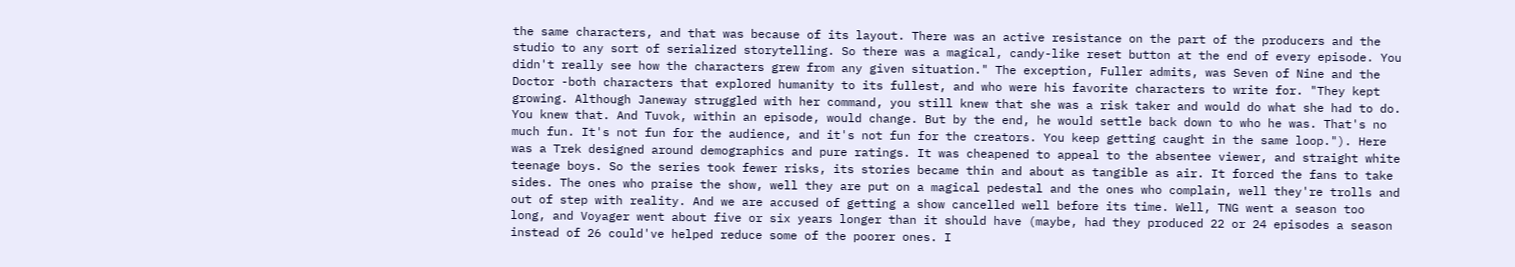the same characters, and that was because of its layout. There was an active resistance on the part of the producers and the studio to any sort of serialized storytelling. So there was a magical, candy-like reset button at the end of every episode. You didn't really see how the characters grew from any given situation." The exception, Fuller admits, was Seven of Nine and the Doctor -both characters that explored humanity to its fullest, and who were his favorite characters to write for. "They kept growing. Although Janeway struggled with her command, you still knew that she was a risk taker and would do what she had to do. You knew that. And Tuvok, within an episode, would change. But by the end, he would settle back down to who he was. That's no much fun. It's not fun for the audience, and it's not fun for the creators. You keep getting caught in the same loop."). Here was a Trek designed around demographics and pure ratings. It was cheapened to appeal to the absentee viewer, and straight white teenage boys. So the series took fewer risks, its stories became thin and about as tangible as air. It forced the fans to take sides. The ones who praise the show, well they are put on a magical pedestal and the ones who complain, well they're trolls and out of step with reality. And we are accused of getting a show cancelled well before its time. Well, TNG went a season too long, and Voyager went about five or six years longer than it should have (maybe, had they produced 22 or 24 episodes a season instead of 26 could've helped reduce some of the poorer ones. I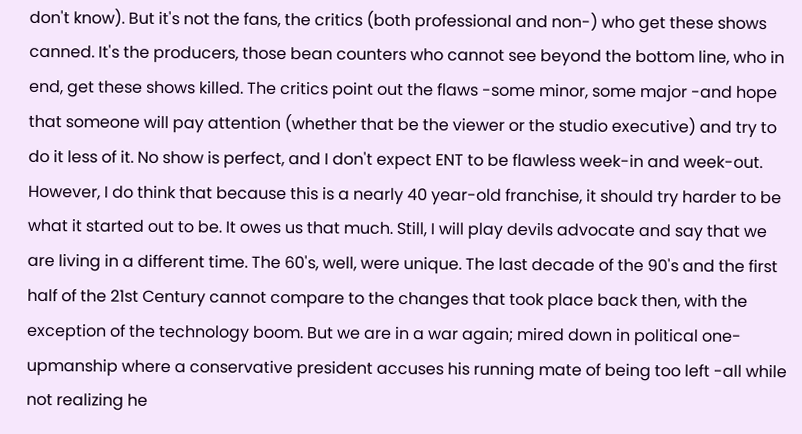don't know). But it's not the fans, the critics (both professional and non-) who get these shows canned. It's the producers, those bean counters who cannot see beyond the bottom line, who in end, get these shows killed. The critics point out the flaws -some minor, some major -and hope that someone will pay attention (whether that be the viewer or the studio executive) and try to do it less of it. No show is perfect, and I don't expect ENT to be flawless week-in and week-out. However, I do think that because this is a nearly 40 year-old franchise, it should try harder to be what it started out to be. It owes us that much. Still, I will play devils advocate and say that we are living in a different time. The 60's, well, were unique. The last decade of the 90's and the first half of the 21st Century cannot compare to the changes that took place back then, with the exception of the technology boom. But we are in a war again; mired down in political one-upmanship where a conservative president accuses his running mate of being too left -all while not realizing he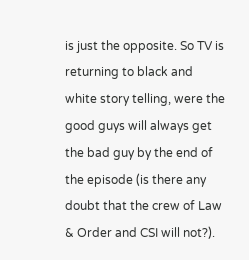is just the opposite. So TV is returning to black and white story telling, were the good guys will always get the bad guy by the end of the episode (is there any doubt that the crew of Law & Order and CSI will not?).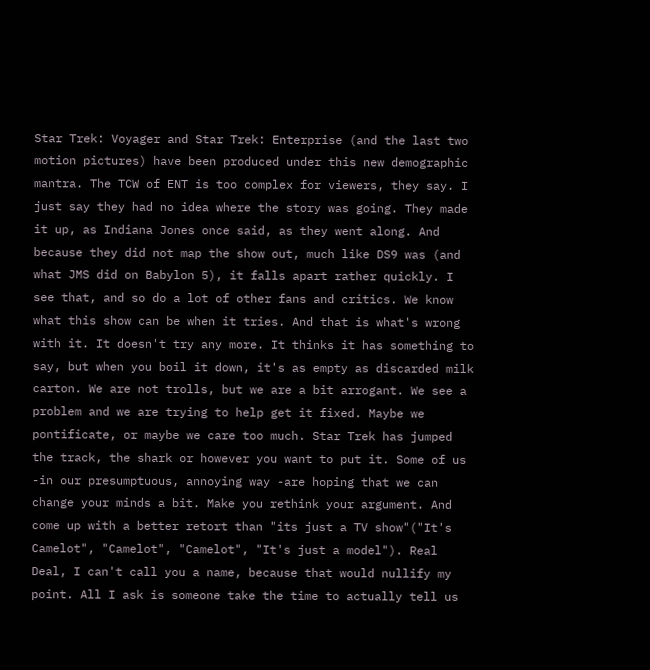Star Trek: Voyager and Star Trek: Enterprise (and the last two motion pictures) have been produced under this new demographic mantra. The TCW of ENT is too complex for viewers, they say. I just say they had no idea where the story was going. They made it up, as Indiana Jones once said, as they went along. And because they did not map the show out, much like DS9 was (and what JMS did on Babylon 5), it falls apart rather quickly. I see that, and so do a lot of other fans and critics. We know what this show can be when it tries. And that is what's wrong with it. It doesn't try any more. It thinks it has something to say, but when you boil it down, it's as empty as discarded milk carton. We are not trolls, but we are a bit arrogant. We see a problem and we are trying to help get it fixed. Maybe we pontificate, or maybe we care too much. Star Trek has jumped the track, the shark or however you want to put it. Some of us -in our presumptuous, annoying way -are hoping that we can change your minds a bit. Make you rethink your argument. And come up with a better retort than "its just a TV show"("It's Camelot", "Camelot", "Camelot", "It's just a model"). Real Deal, I can't call you a name, because that would nullify my point. All I ask is someone take the time to actually tell us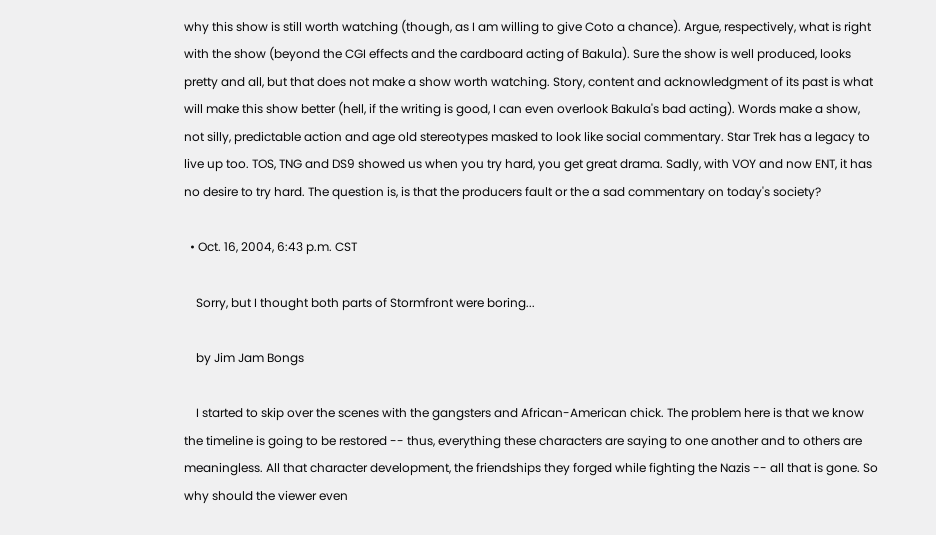why this show is still worth watching (though, as I am willing to give Coto a chance). Argue, respectively, what is right with the show (beyond the CGI effects and the cardboard acting of Bakula). Sure the show is well produced, looks pretty and all, but that does not make a show worth watching. Story, content and acknowledgment of its past is what will make this show better (hell, if the writing is good, I can even overlook Bakula's bad acting). Words make a show, not silly, predictable action and age old stereotypes masked to look like social commentary. Star Trek has a legacy to live up too. TOS, TNG and DS9 showed us when you try hard, you get great drama. Sadly, with VOY and now ENT, it has no desire to try hard. The question is, is that the producers fault or the a sad commentary on today's society?

  • Oct. 16, 2004, 6:43 p.m. CST

    Sorry, but I thought both parts of Stormfront were boring...

    by Jim Jam Bongs

    I started to skip over the scenes with the gangsters and African-American chick. The problem here is that we know the timeline is going to be restored -- thus, everything these characters are saying to one another and to others are meaningless. All that character development, the friendships they forged while fighting the Nazis -- all that is gone. So why should the viewer even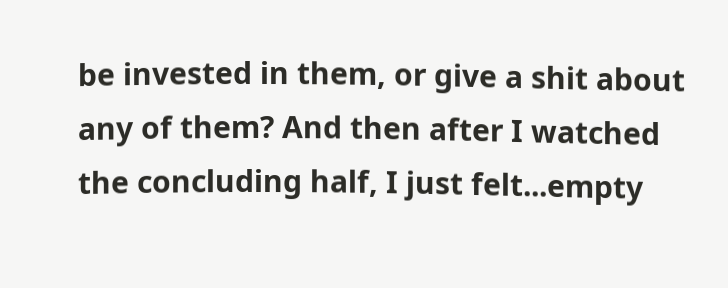be invested in them, or give a shit about any of them? And then after I watched the concluding half, I just felt...empty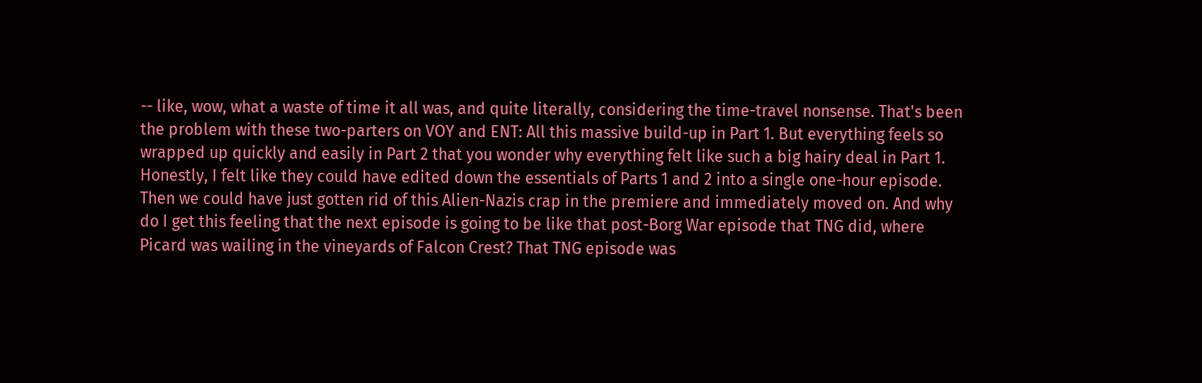-- like, wow, what a waste of time it all was, and quite literally, considering the time-travel nonsense. That's been the problem with these two-parters on VOY and ENT: All this massive build-up in Part 1. But everything feels so wrapped up quickly and easily in Part 2 that you wonder why everything felt like such a big hairy deal in Part 1. Honestly, I felt like they could have edited down the essentials of Parts 1 and 2 into a single one-hour episode. Then we could have just gotten rid of this Alien-Nazis crap in the premiere and immediately moved on. And why do I get this feeling that the next episode is going to be like that post-Borg War episode that TNG did, where Picard was wailing in the vineyards of Falcon Crest? That TNG episode was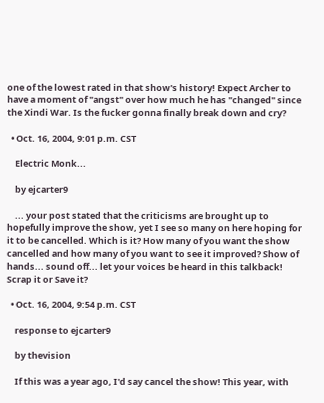one of the lowest rated in that show's history! Expect Archer to have a moment of "angst" over how much he has "changed" since the Xindi War. Is the fucker gonna finally break down and cry?

  • Oct. 16, 2004, 9:01 p.m. CST

    Electric Monk...

    by ejcarter9

    ... your post stated that the criticisms are brought up to hopefully improve the show, yet I see so many on here hoping for it to be cancelled. Which is it? How many of you want the show cancelled and how many of you want to see it improved? Show of hands... sound off... let your voices be heard in this talkback! Scrap it or Save it?

  • Oct. 16, 2004, 9:54 p.m. CST

    response to ejcarter9

    by thevision

    If this was a year ago, I'd say cancel the show! This year, with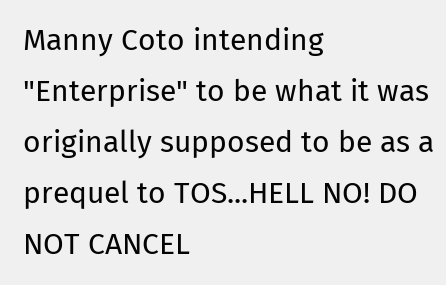Manny Coto intending "Enterprise" to be what it was originally supposed to be as a prequel to TOS...HELL NO! DO NOT CANCEL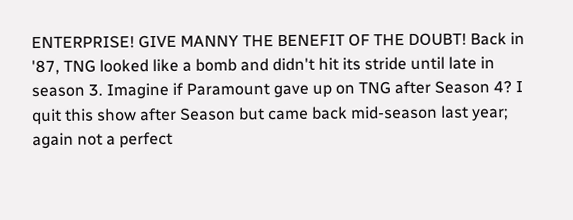ENTERPRISE! GIVE MANNY THE BENEFIT OF THE DOUBT! Back in '87, TNG looked like a bomb and didn't hit its stride until late in season 3. Imagine if Paramount gave up on TNG after Season 4? I quit this show after Season but came back mid-season last year; again not a perfect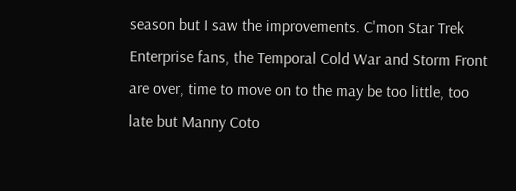season but I saw the improvements. C'mon Star Trek Enterprise fans, the Temporal Cold War and Storm Front are over, time to move on to the may be too little, too late but Manny Coto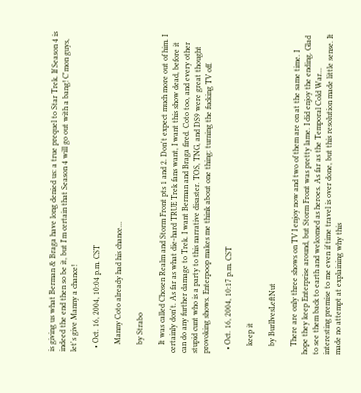is giving us what Berman & Braga have long denied us: a true prequel to Star Trek. If Season 4 is indeed the end then so be it, but I'm certain that Season 4 will go out with a bang! C'mon guys, let's give Manny a chance!

  • Oct. 16, 2004, 10:04 p.m. CST

    Manny Coto already had his chance...

    by Strabo

    It was called Chosen Realm and Storm Front pts 1 and 2. Don't expect much more out of him. I certainly don't. As far as what die-hard TRUE Trek fans want, I want this show dead, before it can do any further damage to Trek. I want Berman and Braga fired. Coto too, and every other stupid cunt who is a party to this narrative disaster. TOS, TNG, and DS9 were great thought provoking shows. Enterpoop makes me think about one thing: turning the fucking TV off.

  • Oct. 16, 2004, 10:17 p.m. CST

    keep it

    by BurlIvesLeftNut

    There are only three shows on TV I enjoy now and two of them are on at the same time. I hope they keep Enterprise around, but Storm Front was pretty lame. I did enjoy the ending. Glad to see them back to earth and welcomed as heroes. As far as the Temporal Cold War... interesting premise to me even if time travel is over done, but this resolution made little sense. It made no attempt at explaining why this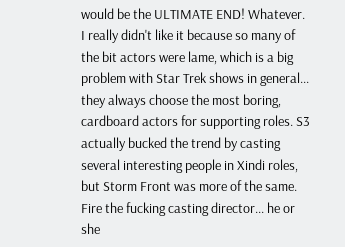would be the ULTIMATE END! Whatever. I really didn't like it because so many of the bit actors were lame, which is a big problem with Star Trek shows in general... they always choose the most boring, cardboard actors for supporting roles. S3 actually bucked the trend by casting several interesting people in Xindi roles, but Storm Front was more of the same. Fire the fucking casting director... he or she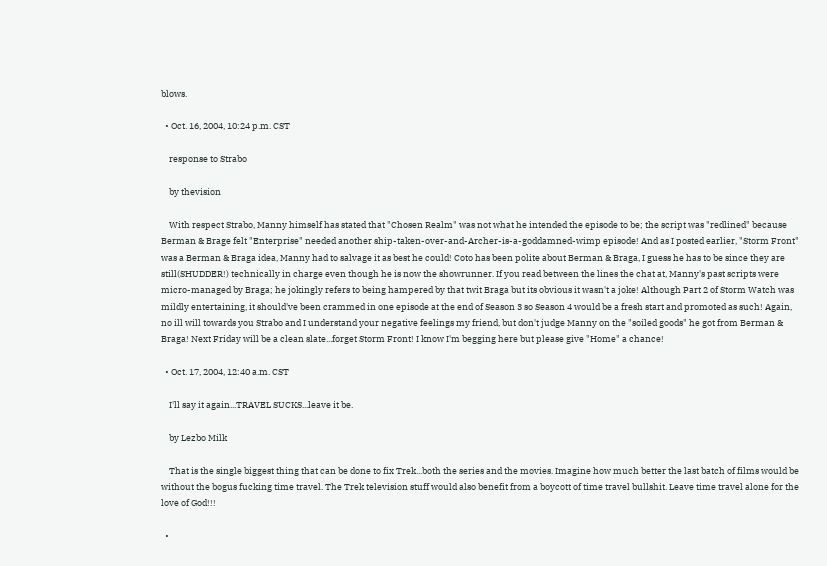blows.

  • Oct. 16, 2004, 10:24 p.m. CST

    response to Strabo

    by thevision

    With respect Strabo, Manny himself has stated that "Chosen Realm" was not what he intended the episode to be; the script was "redlined" because Berman & Brage felt "Enterprise" needed another ship-taken-over-and-Archer-is-a-goddamned-wimp episode! And as I posted earlier, "Storm Front" was a Berman & Braga idea, Manny had to salvage it as best he could! Coto has been polite about Berman & Braga, I guess he has to be since they are still(SHUDDER!) technically in charge even though he is now the showrunner. If you read between the lines the chat at, Manny's past scripts were micro-managed by Braga; he jokingly refers to being hampered by that twit Braga but its obvious it wasn't a joke! Although Part 2 of Storm Watch was mildly entertaining, it should've been crammed in one episode at the end of Season 3 so Season 4 would be a fresh start and promoted as such! Again, no ill will towards you Strabo and I understand your negative feelings my friend, but don't judge Manny on the "soiled goods" he got from Berman & Braga! Next Friday will be a clean slate...forget Storm Front! I know I'm begging here but please give "Home" a chance!

  • Oct. 17, 2004, 12:40 a.m. CST

    I'll say it again...TRAVEL SUCKS...leave it be.

    by Lezbo Milk

    That is the single biggest thing that can be done to fix Trek...both the series and the movies. Imagine how much better the last batch of films would be without the bogus fucking time travel. The Trek television stuff would also benefit from a boycott of time travel bullshit. Leave time travel alone for the love of God!!!

  •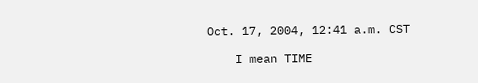Oct. 17, 2004, 12:41 a.m. CST

    I mean TIME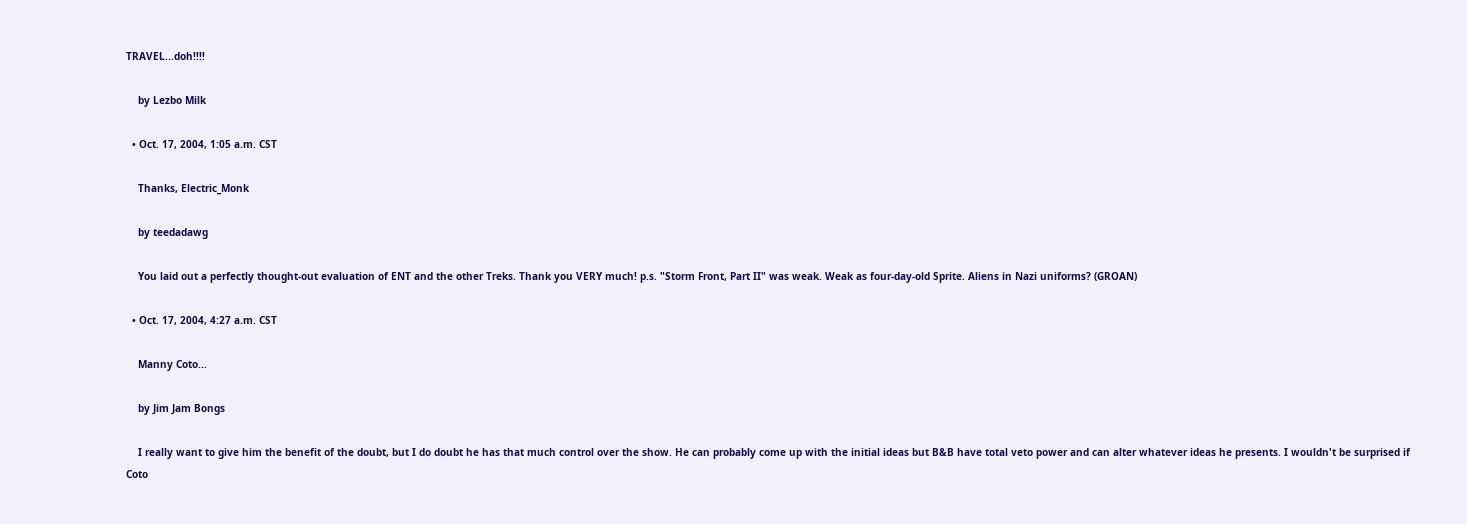TRAVEL...doh!!!!

    by Lezbo Milk

  • Oct. 17, 2004, 1:05 a.m. CST

    Thanks, Electric_Monk

    by teedadawg

    You laid out a perfectly thought-out evaluation of ENT and the other Treks. Thank you VERY much! p.s. "Storm Front, Part II" was weak. Weak as four-day-old Sprite. Aliens in Nazi uniforms? (GROAN)

  • Oct. 17, 2004, 4:27 a.m. CST

    Manny Coto...

    by Jim Jam Bongs

    I really want to give him the benefit of the doubt, but I do doubt he has that much control over the show. He can probably come up with the initial ideas but B&B have total veto power and can alter whatever ideas he presents. I wouldn't be surprised if Coto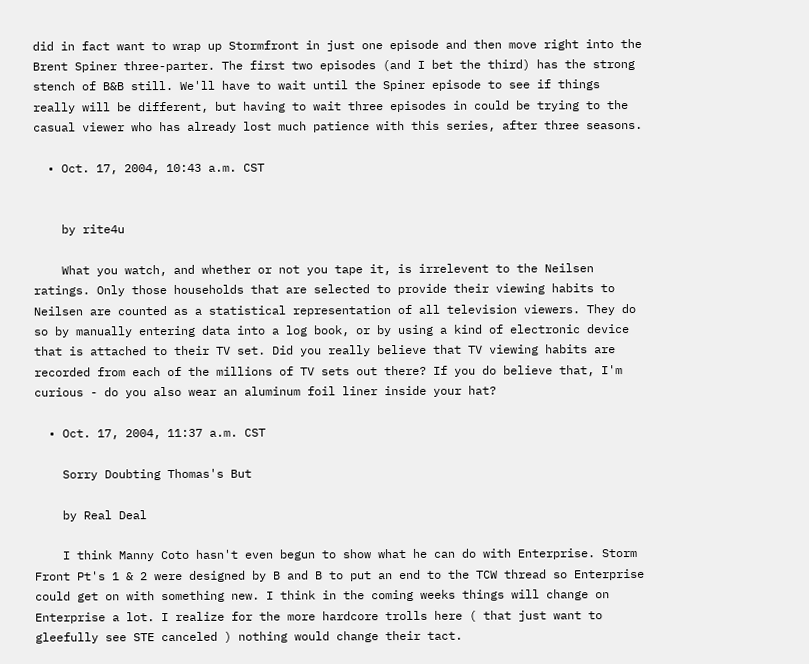did in fact want to wrap up Stormfront in just one episode and then move right into the Brent Spiner three-parter. The first two episodes (and I bet the third) has the strong stench of B&B still. We'll have to wait until the Spiner episode to see if things really will be different, but having to wait three episodes in could be trying to the casual viewer who has already lost much patience with this series, after three seasons.

  • Oct. 17, 2004, 10:43 a.m. CST


    by rite4u

    What you watch, and whether or not you tape it, is irrelevent to the Neilsen ratings. Only those households that are selected to provide their viewing habits to Neilsen are counted as a statistical representation of all television viewers. They do so by manually entering data into a log book, or by using a kind of electronic device that is attached to their TV set. Did you really believe that TV viewing habits are recorded from each of the millions of TV sets out there? If you do believe that, I'm curious - do you also wear an aluminum foil liner inside your hat?

  • Oct. 17, 2004, 11:37 a.m. CST

    Sorry Doubting Thomas's But

    by Real Deal

    I think Manny Coto hasn't even begun to show what he can do with Enterprise. Storm Front Pt's 1 & 2 were designed by B and B to put an end to the TCW thread so Enterprise could get on with something new. I think in the coming weeks things will change on Enterprise a lot. I realize for the more hardcore trolls here ( that just want to gleefully see STE canceled ) nothing would change their tact.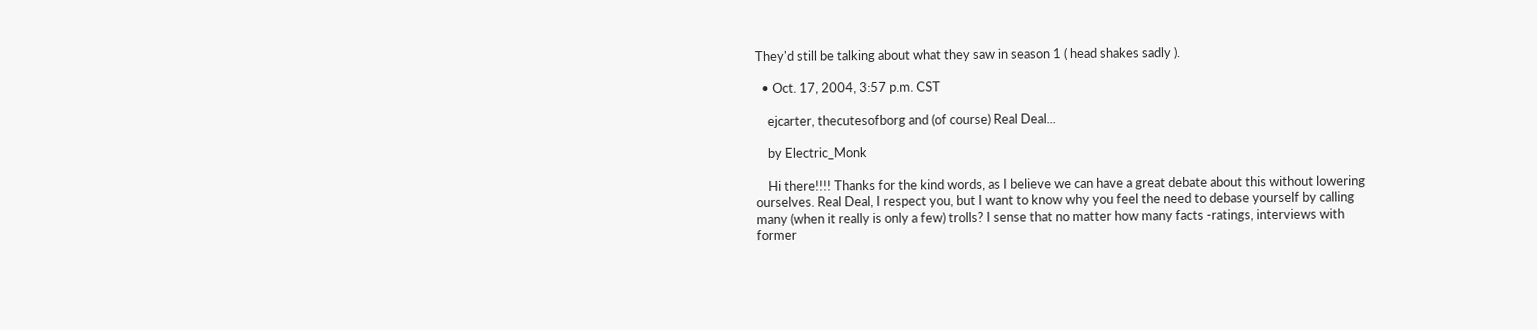They'd still be talking about what they saw in season 1 ( head shakes sadly ).

  • Oct. 17, 2004, 3:57 p.m. CST

    ejcarter, thecutesofborg and (of course) Real Deal...

    by Electric_Monk

    Hi there!!!! Thanks for the kind words, as I believe we can have a great debate about this without lowering ourselves. Real Deal, I respect you, but I want to know why you feel the need to debase yourself by calling many (when it really is only a few) trolls? I sense that no matter how many facts -ratings, interviews with former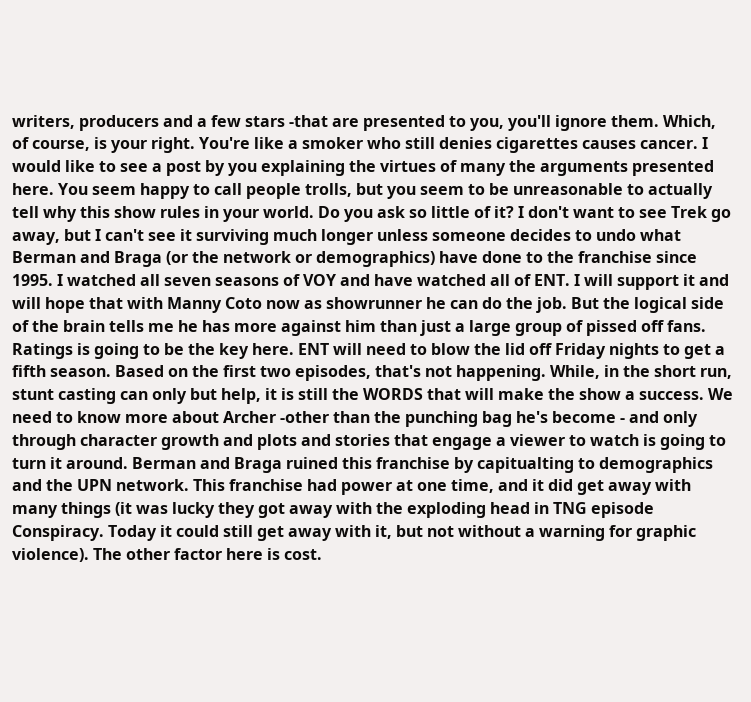writers, producers and a few stars -that are presented to you, you'll ignore them. Which, of course, is your right. You're like a smoker who still denies cigarettes causes cancer. I would like to see a post by you explaining the virtues of many the arguments presented here. You seem happy to call people trolls, but you seem to be unreasonable to actually tell why this show rules in your world. Do you ask so little of it? I don't want to see Trek go away, but I can't see it surviving much longer unless someone decides to undo what Berman and Braga (or the network or demographics) have done to the franchise since 1995. I watched all seven seasons of VOY and have watched all of ENT. I will support it and will hope that with Manny Coto now as showrunner he can do the job. But the logical side of the brain tells me he has more against him than just a large group of pissed off fans. Ratings is going to be the key here. ENT will need to blow the lid off Friday nights to get a fifth season. Based on the first two episodes, that's not happening. While, in the short run, stunt casting can only but help, it is still the WORDS that will make the show a success. We need to know more about Archer -other than the punching bag he's become - and only through character growth and plots and stories that engage a viewer to watch is going to turn it around. Berman and Braga ruined this franchise by capitualting to demographics and the UPN network. This franchise had power at one time, and it did get away with many things (it was lucky they got away with the exploding head in TNG episode Conspiracy. Today it could still get away with it, but not without a warning for graphic violence). The other factor here is cost.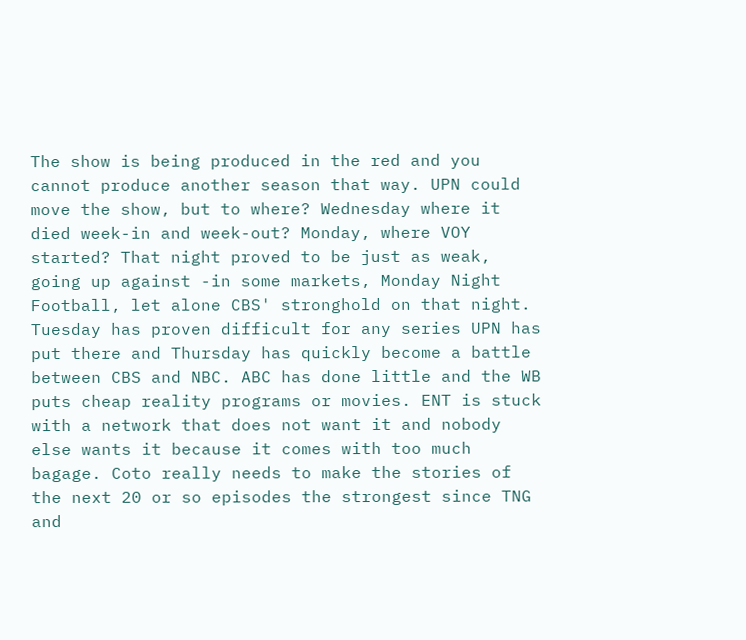The show is being produced in the red and you cannot produce another season that way. UPN could move the show, but to where? Wednesday where it died week-in and week-out? Monday, where VOY started? That night proved to be just as weak, going up against -in some markets, Monday Night Football, let alone CBS' stronghold on that night. Tuesday has proven difficult for any series UPN has put there and Thursday has quickly become a battle between CBS and NBC. ABC has done little and the WB puts cheap reality programs or movies. ENT is stuck with a network that does not want it and nobody else wants it because it comes with too much bagage. Coto really needs to make the stories of the next 20 or so episodes the strongest since TNG and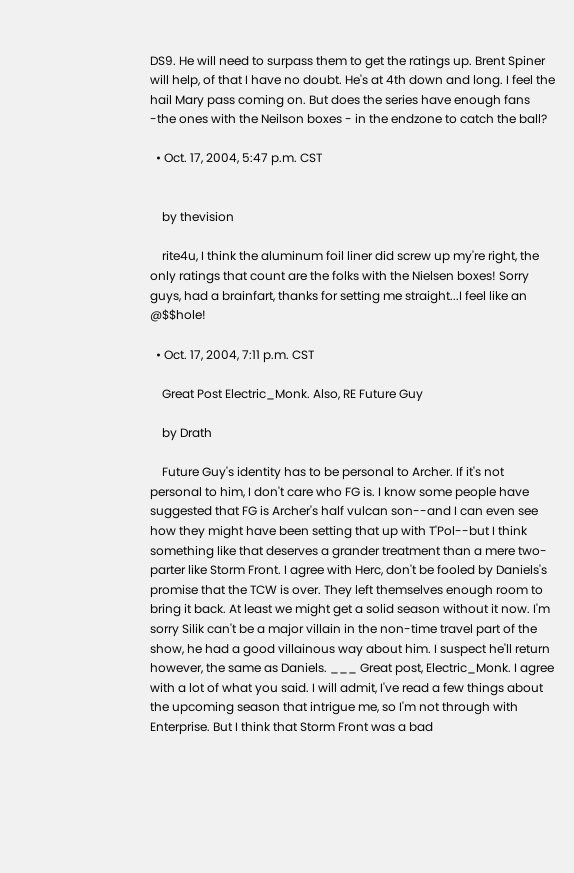DS9. He will need to surpass them to get the ratings up. Brent Spiner will help, of that I have no doubt. He's at 4th down and long. I feel the hail Mary pass coming on. But does the series have enough fans -the ones with the Neilson boxes - in the endzone to catch the ball?

  • Oct. 17, 2004, 5:47 p.m. CST


    by thevision

    rite4u, I think the aluminum foil liner did screw up my're right, the only ratings that count are the folks with the Nielsen boxes! Sorry guys, had a brainfart, thanks for setting me straight...I feel like an @$$hole!

  • Oct. 17, 2004, 7:11 p.m. CST

    Great Post Electric_Monk. Also, RE Future Guy

    by Drath

    Future Guy's identity has to be personal to Archer. If it's not personal to him, I don't care who FG is. I know some people have suggested that FG is Archer's half vulcan son--and I can even see how they might have been setting that up with T'Pol--but I think something like that deserves a grander treatment than a mere two-parter like Storm Front. I agree with Herc, don't be fooled by Daniels's promise that the TCW is over. They left themselves enough room to bring it back. At least we might get a solid season without it now. I'm sorry Silik can't be a major villain in the non-time travel part of the show, he had a good villainous way about him. I suspect he'll return however, the same as Daniels. ___ Great post, Electric_Monk. I agree with a lot of what you said. I will admit, I've read a few things about the upcoming season that intrigue me, so I'm not through with Enterprise. But I think that Storm Front was a bad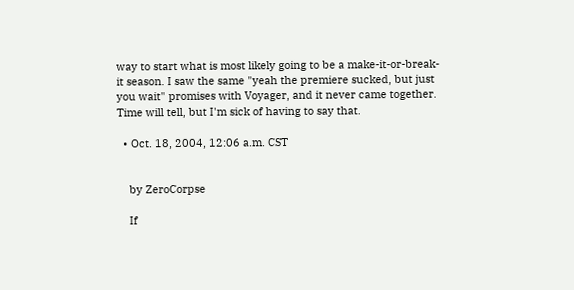way to start what is most likely going to be a make-it-or-break-it season. I saw the same "yeah the premiere sucked, but just you wait" promises with Voyager, and it never came together. Time will tell, but I'm sick of having to say that.

  • Oct. 18, 2004, 12:06 a.m. CST


    by ZeroCorpse

    If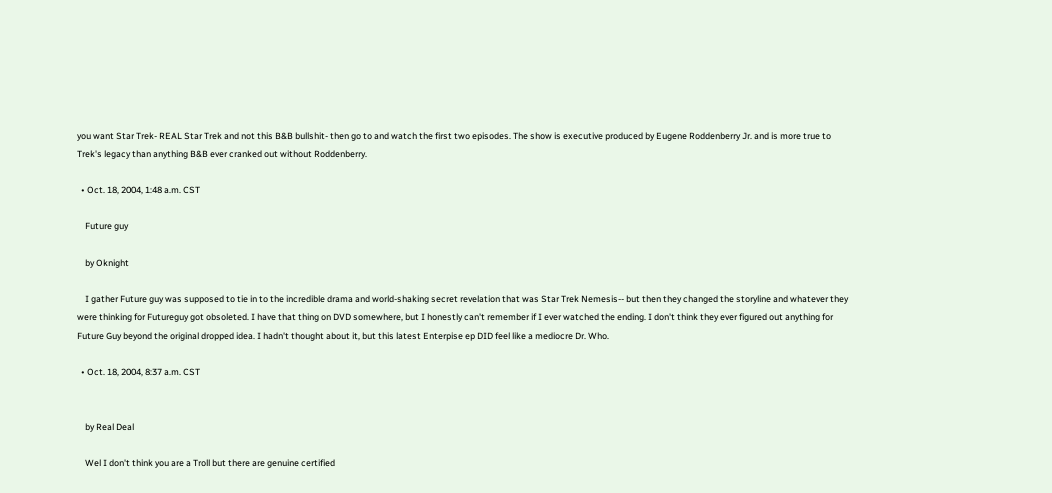you want Star Trek- REAL Star Trek and not this B&B bullshit- then go to and watch the first two episodes. The show is executive produced by Eugene Roddenberry Jr. and is more true to Trek's legacy than anything B&B ever cranked out without Roddenberry.

  • Oct. 18, 2004, 1:48 a.m. CST

    Future guy

    by Oknight

    I gather Future guy was supposed to tie in to the incredible drama and world-shaking secret revelation that was Star Trek Nemesis-- but then they changed the storyline and whatever they were thinking for Futureguy got obsoleted. I have that thing on DVD somewhere, but I honestly can't remember if I ever watched the ending. I don't think they ever figured out anything for Future Guy beyond the original dropped idea. I hadn't thought about it, but this latest Enterpise ep DID feel like a mediocre Dr. Who.

  • Oct. 18, 2004, 8:37 a.m. CST


    by Real Deal

    Wel I don't think you are a Troll but there are genuine certified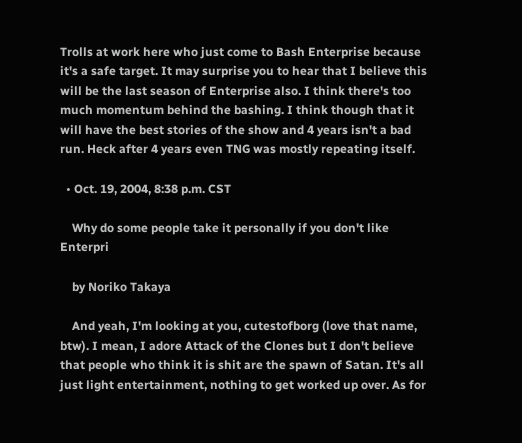Trolls at work here who just come to Bash Enterprise because it's a safe target. It may surprise you to hear that I believe this will be the last season of Enterprise also. I think there's too much momentum behind the bashing. I think though that it will have the best stories of the show and 4 years isn't a bad run. Heck after 4 years even TNG was mostly repeating itself.

  • Oct. 19, 2004, 8:38 p.m. CST

    Why do some people take it personally if you don't like Enterpri

    by Noriko Takaya

    And yeah, I'm looking at you, cutestofborg (love that name, btw). I mean, I adore Attack of the Clones but I don't believe that people who think it is shit are the spawn of Satan. It's all just light entertainment, nothing to get worked up over. As for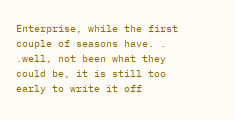Enterprise, while the first couple of seasons have. . .well, not been what they could be, it is still too early to write it off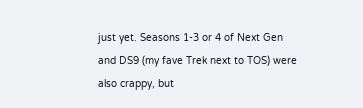just yet. Seasons 1-3 or 4 of Next Gen and DS9 (my fave Trek next to TOS) were also crappy, but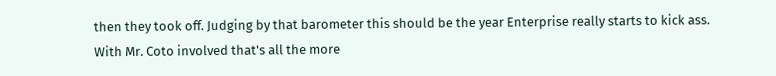then they took off. Judging by that barometer this should be the year Enterprise really starts to kick ass. With Mr. Coto involved that's all the more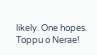likely. One hopes. Toppu o Nerae!